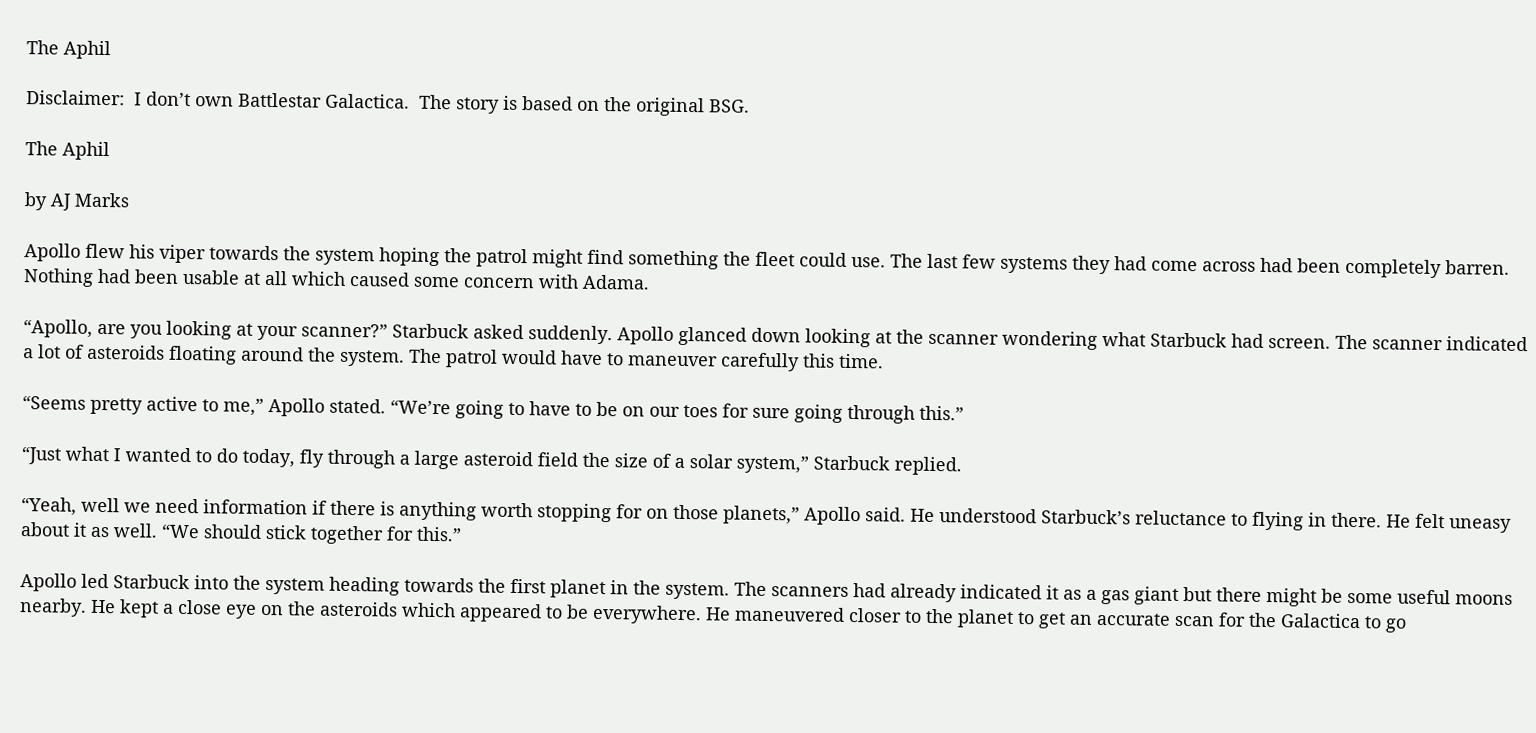The Aphil

Disclaimer:  I don’t own Battlestar Galactica.  The story is based on the original BSG.

The Aphil

by AJ Marks

Apollo flew his viper towards the system hoping the patrol might find something the fleet could use. The last few systems they had come across had been completely barren. Nothing had been usable at all which caused some concern with Adama.

“Apollo, are you looking at your scanner?” Starbuck asked suddenly. Apollo glanced down looking at the scanner wondering what Starbuck had screen. The scanner indicated a lot of asteroids floating around the system. The patrol would have to maneuver carefully this time.

“Seems pretty active to me,” Apollo stated. “We’re going to have to be on our toes for sure going through this.”

“Just what I wanted to do today, fly through a large asteroid field the size of a solar system,” Starbuck replied.

“Yeah, well we need information if there is anything worth stopping for on those planets,” Apollo said. He understood Starbuck’s reluctance to flying in there. He felt uneasy about it as well. “We should stick together for this.”

Apollo led Starbuck into the system heading towards the first planet in the system. The scanners had already indicated it as a gas giant but there might be some useful moons nearby. He kept a close eye on the asteroids which appeared to be everywhere. He maneuvered closer to the planet to get an accurate scan for the Galactica to go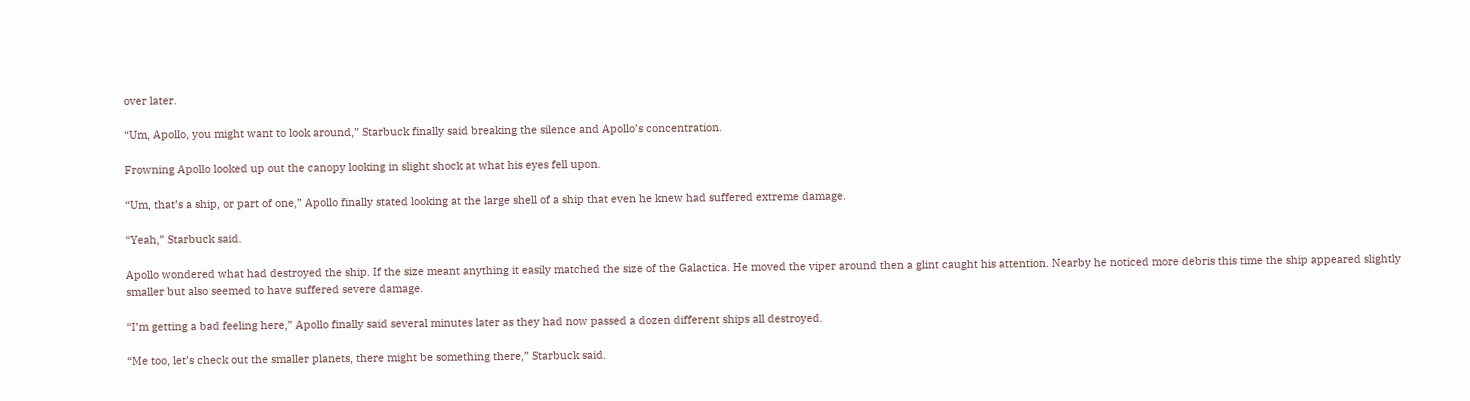over later.

“Um, Apollo, you might want to look around,” Starbuck finally said breaking the silence and Apollo’s concentration.

Frowning Apollo looked up out the canopy looking in slight shock at what his eyes fell upon.

“Um, that’s a ship, or part of one,” Apollo finally stated looking at the large shell of a ship that even he knew had suffered extreme damage.

“Yeah,” Starbuck said.

Apollo wondered what had destroyed the ship. If the size meant anything it easily matched the size of the Galactica. He moved the viper around then a glint caught his attention. Nearby he noticed more debris this time the ship appeared slightly smaller but also seemed to have suffered severe damage.

“I’m getting a bad feeling here,” Apollo finally said several minutes later as they had now passed a dozen different ships all destroyed.

“Me too, let’s check out the smaller planets, there might be something there,” Starbuck said.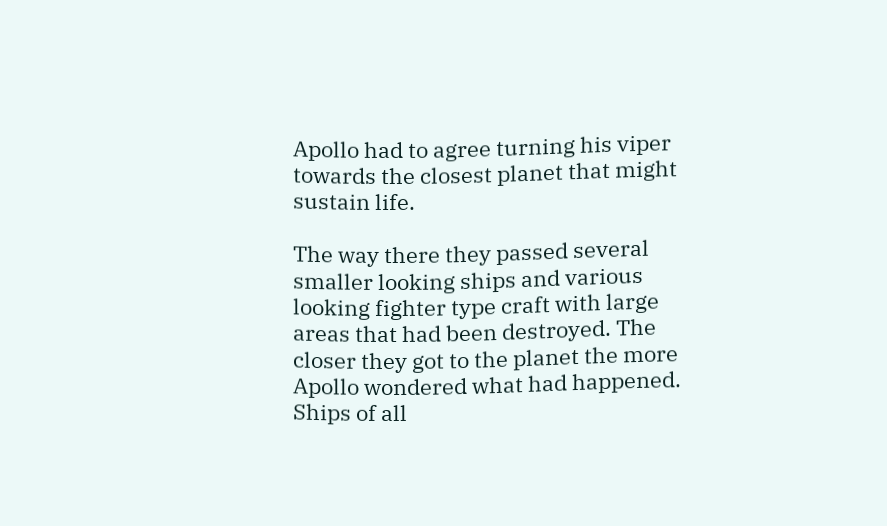Apollo had to agree turning his viper towards the closest planet that might sustain life.

The way there they passed several smaller looking ships and various looking fighter type craft with large areas that had been destroyed. The closer they got to the planet the more Apollo wondered what had happened. Ships of all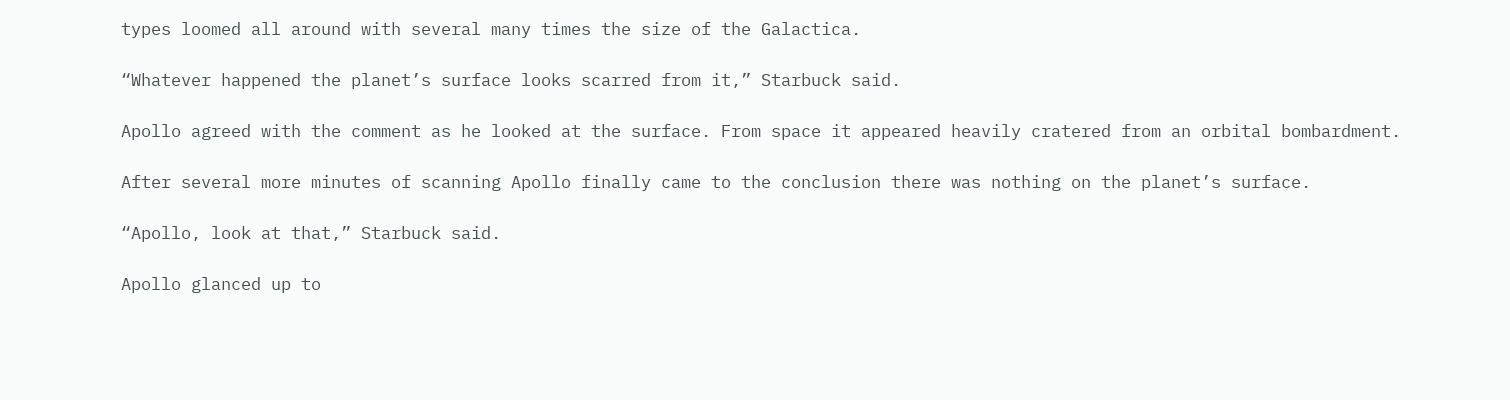types loomed all around with several many times the size of the Galactica.

“Whatever happened the planet’s surface looks scarred from it,” Starbuck said.

Apollo agreed with the comment as he looked at the surface. From space it appeared heavily cratered from an orbital bombardment.

After several more minutes of scanning Apollo finally came to the conclusion there was nothing on the planet’s surface.

“Apollo, look at that,” Starbuck said.

Apollo glanced up to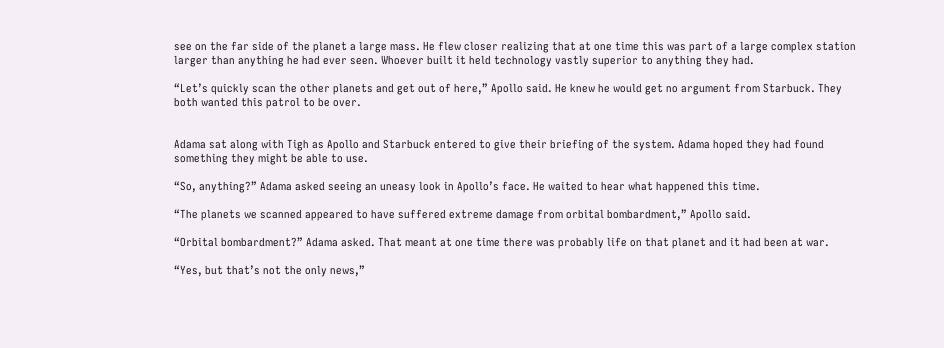see on the far side of the planet a large mass. He flew closer realizing that at one time this was part of a large complex station larger than anything he had ever seen. Whoever built it held technology vastly superior to anything they had.

“Let’s quickly scan the other planets and get out of here,” Apollo said. He knew he would get no argument from Starbuck. They both wanted this patrol to be over.


Adama sat along with Tigh as Apollo and Starbuck entered to give their briefing of the system. Adama hoped they had found something they might be able to use.

“So, anything?” Adama asked seeing an uneasy look in Apollo’s face. He waited to hear what happened this time.

“The planets we scanned appeared to have suffered extreme damage from orbital bombardment,” Apollo said.

“Orbital bombardment?” Adama asked. That meant at one time there was probably life on that planet and it had been at war.

“Yes, but that’s not the only news,”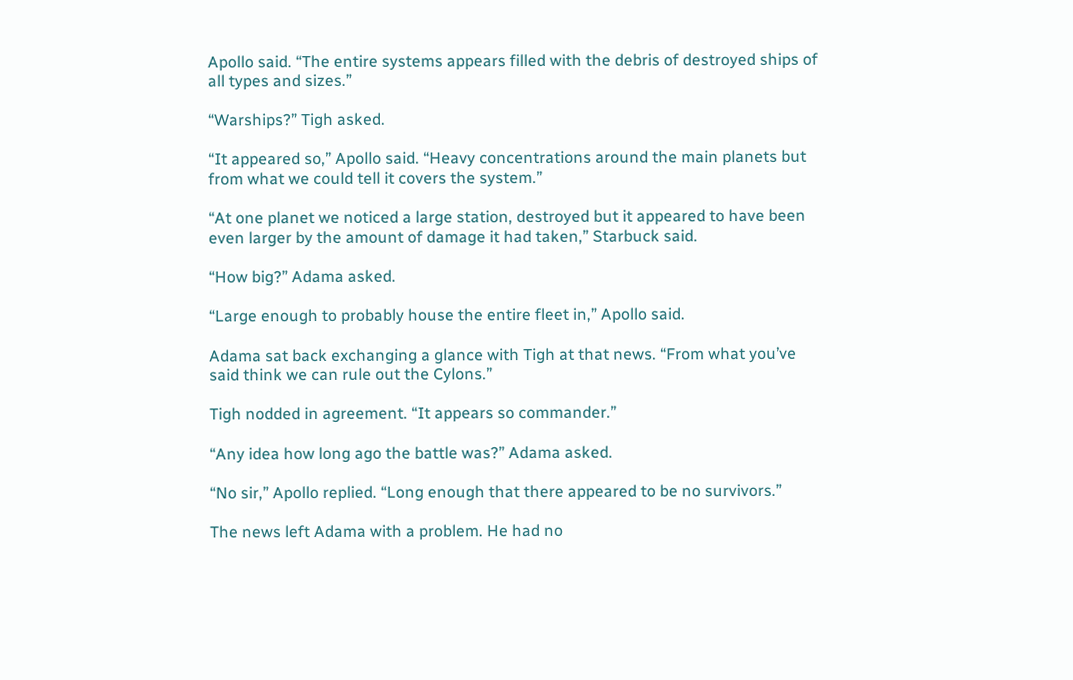Apollo said. “The entire systems appears filled with the debris of destroyed ships of all types and sizes.”

“Warships?” Tigh asked.

“It appeared so,” Apollo said. “Heavy concentrations around the main planets but from what we could tell it covers the system.”

“At one planet we noticed a large station, destroyed but it appeared to have been even larger by the amount of damage it had taken,” Starbuck said.

“How big?” Adama asked.

“Large enough to probably house the entire fleet in,” Apollo said.

Adama sat back exchanging a glance with Tigh at that news. “From what you’ve said think we can rule out the Cylons.”

Tigh nodded in agreement. “It appears so commander.”

“Any idea how long ago the battle was?” Adama asked.

“No sir,” Apollo replied. “Long enough that there appeared to be no survivors.”

The news left Adama with a problem. He had no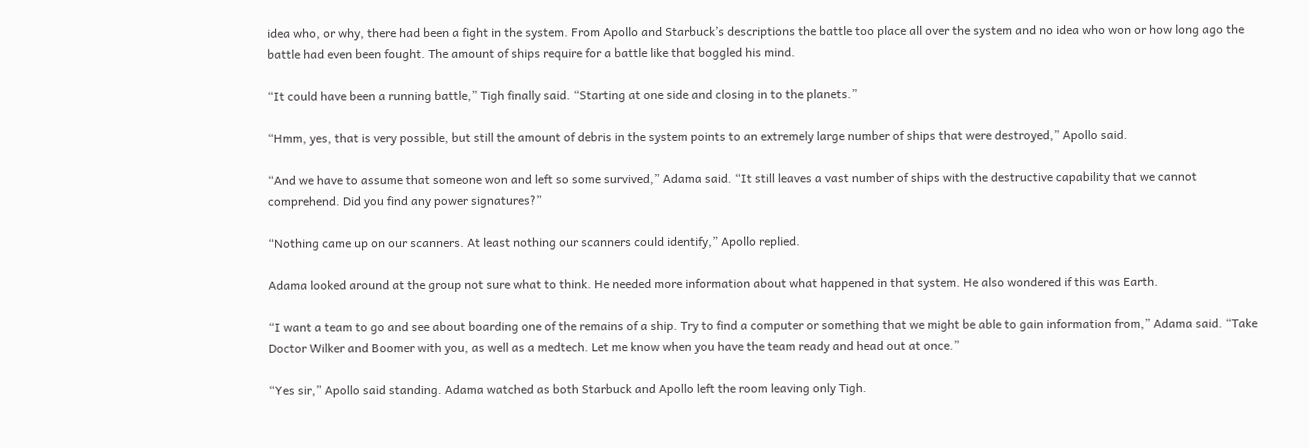idea who, or why, there had been a fight in the system. From Apollo and Starbuck’s descriptions the battle too place all over the system and no idea who won or how long ago the battle had even been fought. The amount of ships require for a battle like that boggled his mind.

“It could have been a running battle,” Tigh finally said. “Starting at one side and closing in to the planets.”

“Hmm, yes, that is very possible, but still the amount of debris in the system points to an extremely large number of ships that were destroyed,” Apollo said.

“And we have to assume that someone won and left so some survived,” Adama said. “It still leaves a vast number of ships with the destructive capability that we cannot comprehend. Did you find any power signatures?”

“Nothing came up on our scanners. At least nothing our scanners could identify,” Apollo replied.

Adama looked around at the group not sure what to think. He needed more information about what happened in that system. He also wondered if this was Earth.

“I want a team to go and see about boarding one of the remains of a ship. Try to find a computer or something that we might be able to gain information from,” Adama said. “Take Doctor Wilker and Boomer with you, as well as a medtech. Let me know when you have the team ready and head out at once.”

“Yes sir,” Apollo said standing. Adama watched as both Starbuck and Apollo left the room leaving only Tigh.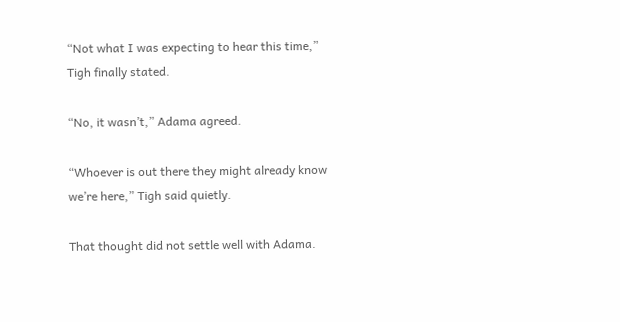“Not what I was expecting to hear this time,” Tigh finally stated.

“No, it wasn’t,” Adama agreed.

“Whoever is out there they might already know we’re here,” Tigh said quietly.

That thought did not settle well with Adama.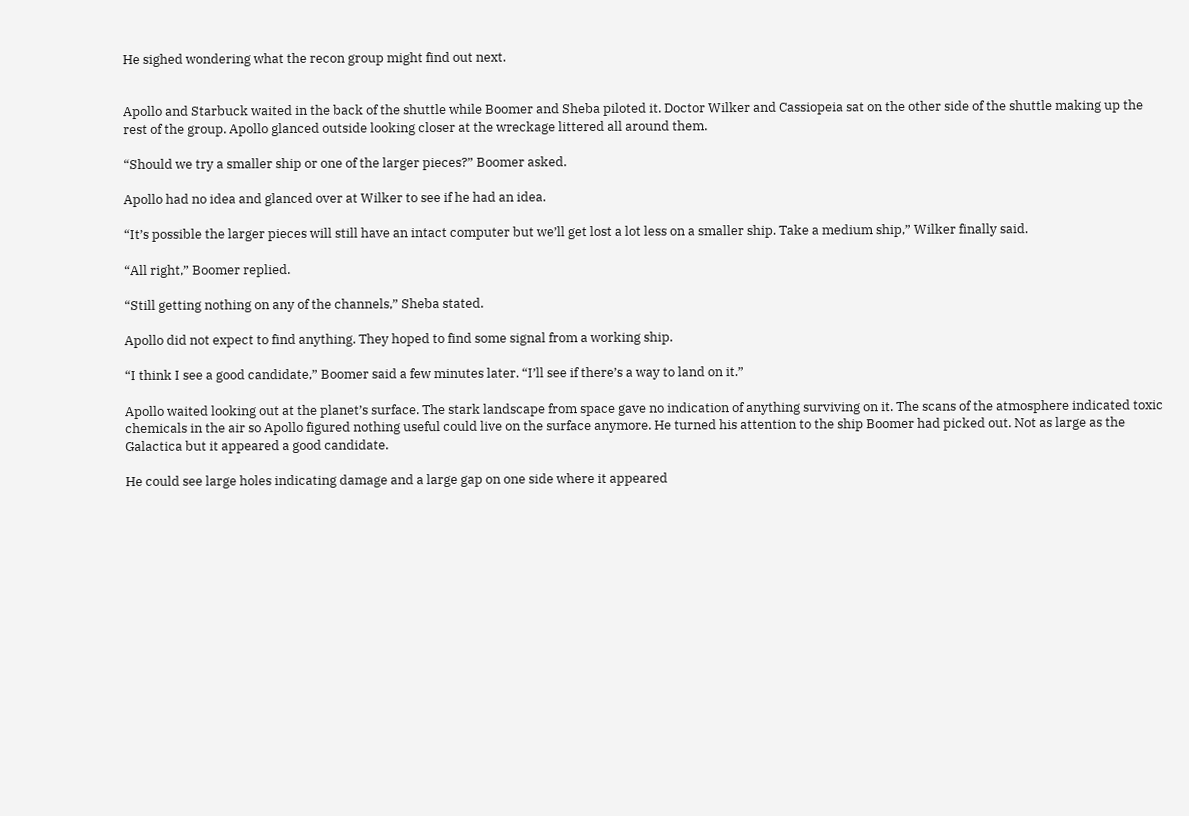He sighed wondering what the recon group might find out next.


Apollo and Starbuck waited in the back of the shuttle while Boomer and Sheba piloted it. Doctor Wilker and Cassiopeia sat on the other side of the shuttle making up the rest of the group. Apollo glanced outside looking closer at the wreckage littered all around them.

“Should we try a smaller ship or one of the larger pieces?” Boomer asked.

Apollo had no idea and glanced over at Wilker to see if he had an idea.

“It’s possible the larger pieces will still have an intact computer but we’ll get lost a lot less on a smaller ship. Take a medium ship,” Wilker finally said.

“All right,” Boomer replied.

“Still getting nothing on any of the channels,” Sheba stated.

Apollo did not expect to find anything. They hoped to find some signal from a working ship.

“I think I see a good candidate,” Boomer said a few minutes later. “I’ll see if there’s a way to land on it.”

Apollo waited looking out at the planet’s surface. The stark landscape from space gave no indication of anything surviving on it. The scans of the atmosphere indicated toxic chemicals in the air so Apollo figured nothing useful could live on the surface anymore. He turned his attention to the ship Boomer had picked out. Not as large as the Galactica but it appeared a good candidate.

He could see large holes indicating damage and a large gap on one side where it appeared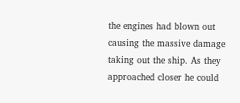the engines had blown out causing the massive damage taking out the ship. As they approached closer he could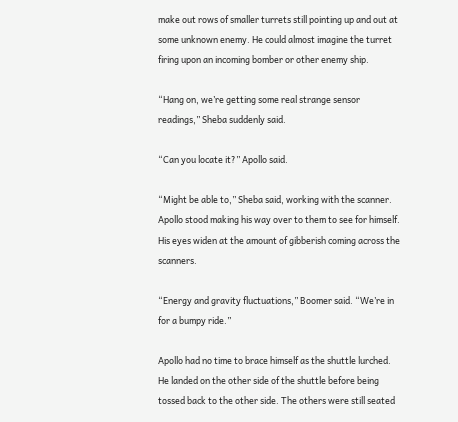make out rows of smaller turrets still pointing up and out at some unknown enemy. He could almost imagine the turret firing upon an incoming bomber or other enemy ship.

“Hang on, we’re getting some real strange sensor readings,” Sheba suddenly said.

“Can you locate it?” Apollo said.

“Might be able to,” Sheba said, working with the scanner. Apollo stood making his way over to them to see for himself. His eyes widen at the amount of gibberish coming across the scanners.

“Energy and gravity fluctuations,” Boomer said. “We’re in for a bumpy ride.”

Apollo had no time to brace himself as the shuttle lurched. He landed on the other side of the shuttle before being tossed back to the other side. The others were still seated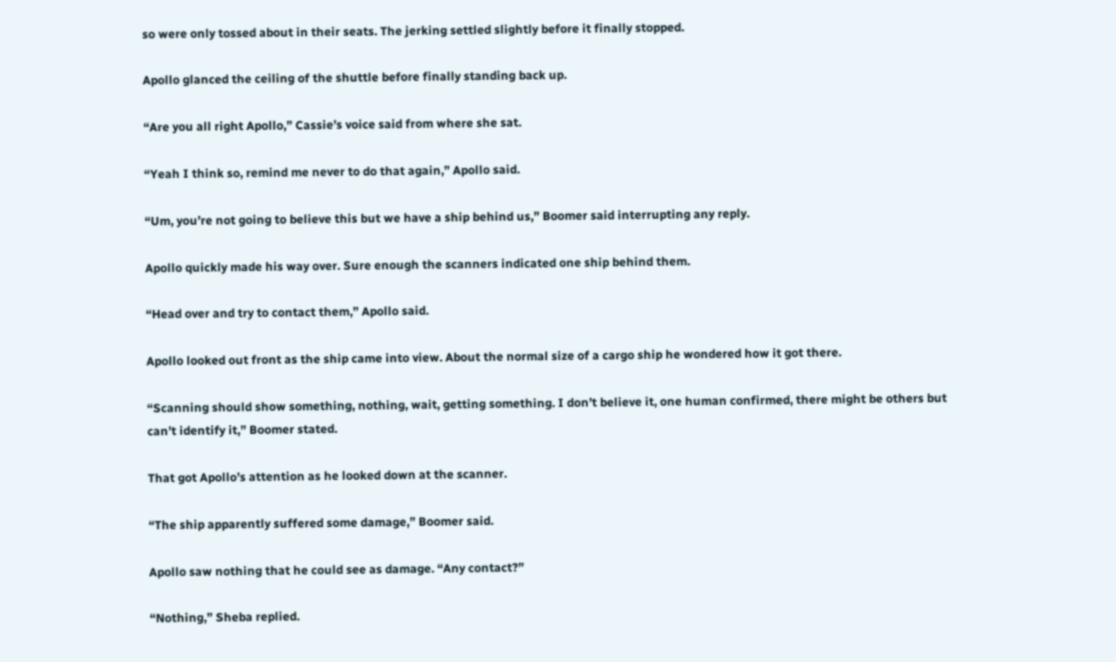so were only tossed about in their seats. The jerking settled slightly before it finally stopped.

Apollo glanced the ceiling of the shuttle before finally standing back up.

“Are you all right Apollo,” Cassie’s voice said from where she sat.

“Yeah I think so, remind me never to do that again,” Apollo said.

“Um, you’re not going to believe this but we have a ship behind us,” Boomer said interrupting any reply.

Apollo quickly made his way over. Sure enough the scanners indicated one ship behind them.

“Head over and try to contact them,” Apollo said.

Apollo looked out front as the ship came into view. About the normal size of a cargo ship he wondered how it got there.

“Scanning should show something, nothing, wait, getting something. I don’t believe it, one human confirmed, there might be others but can’t identify it,” Boomer stated.

That got Apollo’s attention as he looked down at the scanner.

“The ship apparently suffered some damage,” Boomer said.

Apollo saw nothing that he could see as damage. “Any contact?”

“Nothing,” Sheba replied.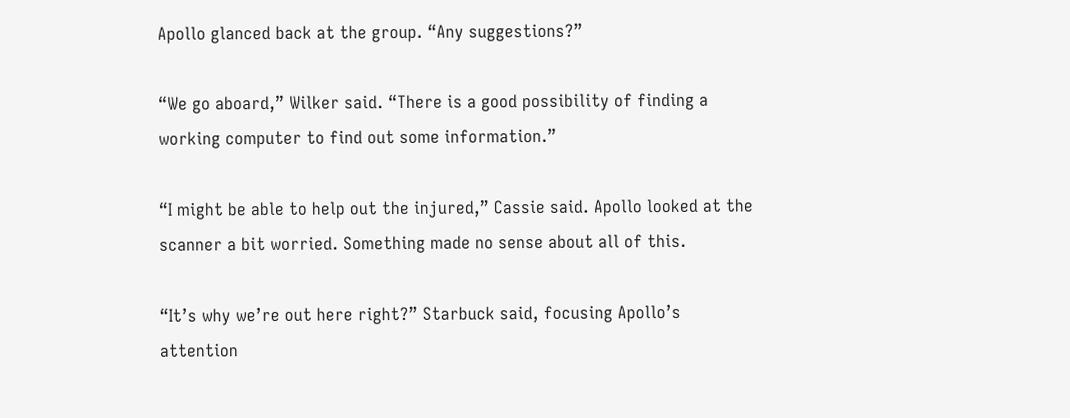Apollo glanced back at the group. “Any suggestions?”

“We go aboard,” Wilker said. “There is a good possibility of finding a working computer to find out some information.”

“I might be able to help out the injured,” Cassie said. Apollo looked at the scanner a bit worried. Something made no sense about all of this.

“It’s why we’re out here right?” Starbuck said, focusing Apollo’s attention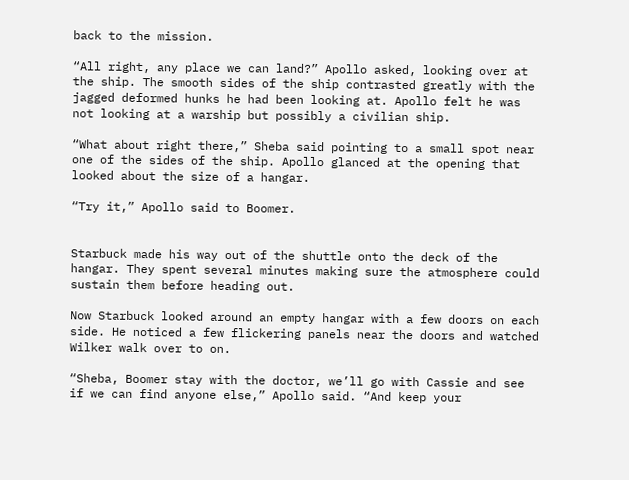back to the mission.

“All right, any place we can land?” Apollo asked, looking over at the ship. The smooth sides of the ship contrasted greatly with the jagged deformed hunks he had been looking at. Apollo felt he was not looking at a warship but possibly a civilian ship.

“What about right there,” Sheba said pointing to a small spot near one of the sides of the ship. Apollo glanced at the opening that looked about the size of a hangar.

“Try it,” Apollo said to Boomer.


Starbuck made his way out of the shuttle onto the deck of the hangar. They spent several minutes making sure the atmosphere could sustain them before heading out.

Now Starbuck looked around an empty hangar with a few doors on each side. He noticed a few flickering panels near the doors and watched Wilker walk over to on.

“Sheba, Boomer stay with the doctor, we’ll go with Cassie and see if we can find anyone else,” Apollo said. “And keep your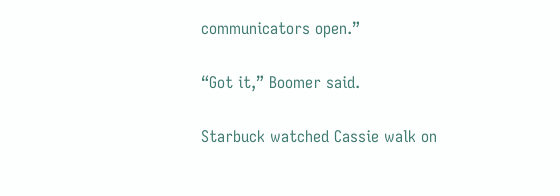communicators open.”

“Got it,” Boomer said.

Starbuck watched Cassie walk on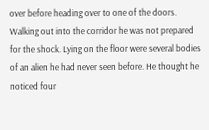over before heading over to one of the doors. Walking out into the corridor he was not prepared for the shock. Lying on the floor were several bodies of an alien he had never seen before. He thought he noticed four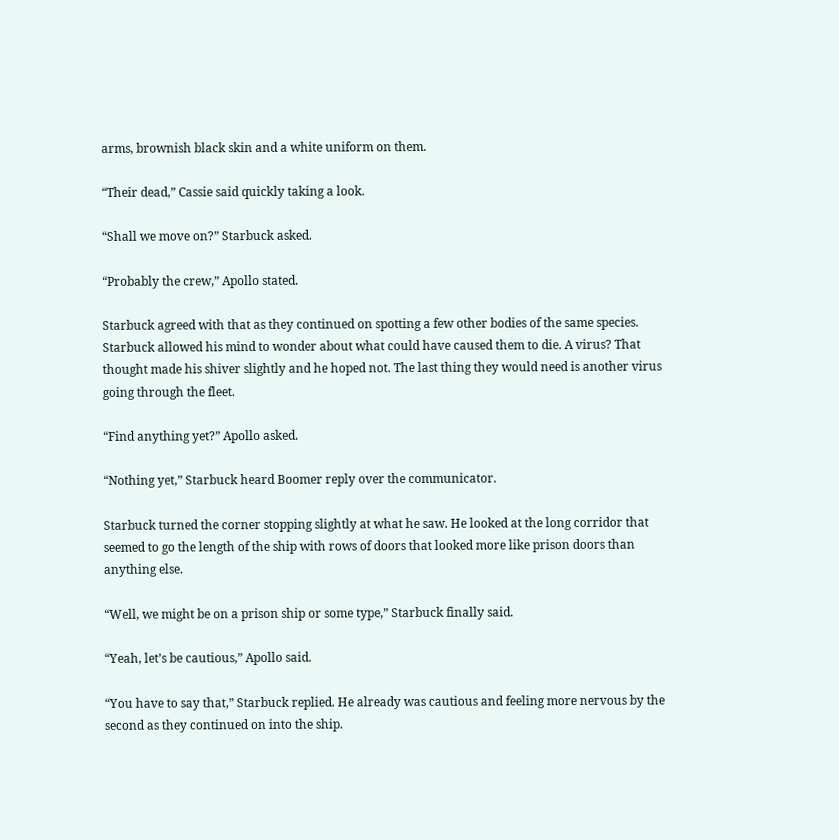arms, brownish black skin and a white uniform on them.

“Their dead,” Cassie said quickly taking a look.

“Shall we move on?” Starbuck asked.

“Probably the crew,” Apollo stated.

Starbuck agreed with that as they continued on spotting a few other bodies of the same species. Starbuck allowed his mind to wonder about what could have caused them to die. A virus? That thought made his shiver slightly and he hoped not. The last thing they would need is another virus going through the fleet.

“Find anything yet?” Apollo asked.

“Nothing yet,” Starbuck heard Boomer reply over the communicator.

Starbuck turned the corner stopping slightly at what he saw. He looked at the long corridor that seemed to go the length of the ship with rows of doors that looked more like prison doors than anything else.

“Well, we might be on a prison ship or some type,” Starbuck finally said.

“Yeah, let’s be cautious,” Apollo said.

“You have to say that,” Starbuck replied. He already was cautious and feeling more nervous by the second as they continued on into the ship.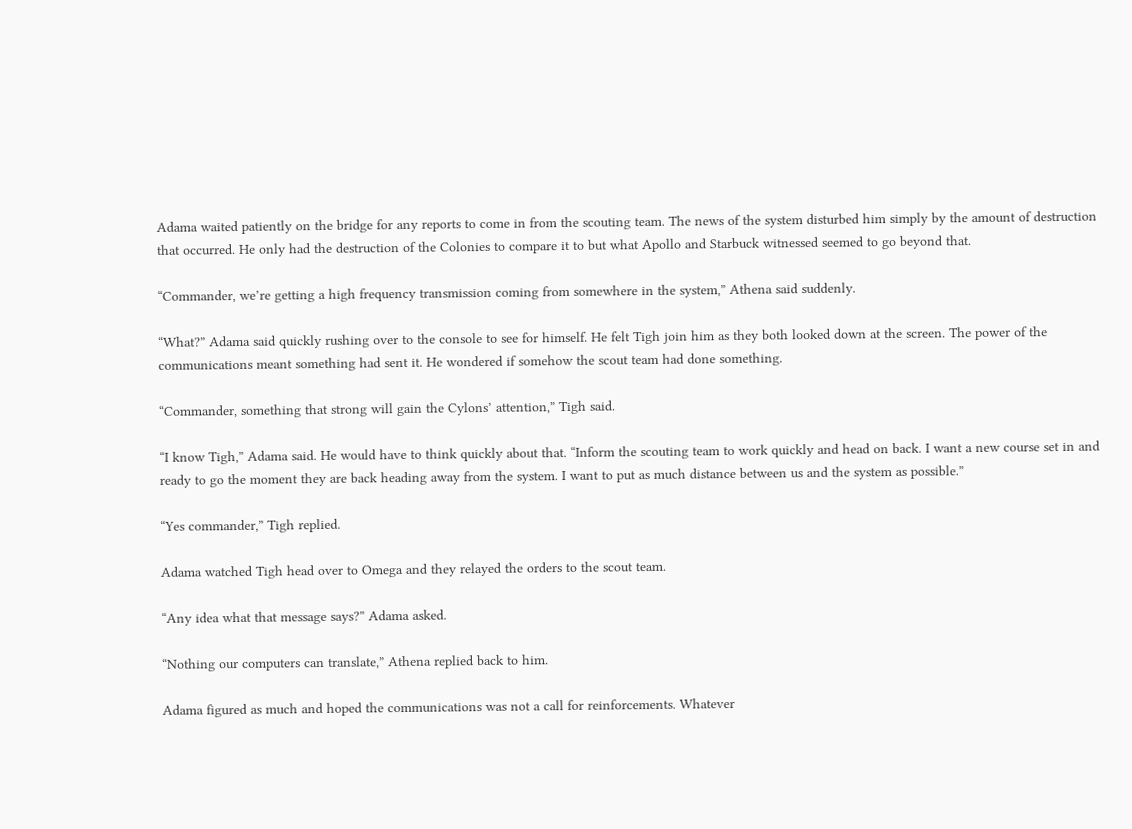Adama waited patiently on the bridge for any reports to come in from the scouting team. The news of the system disturbed him simply by the amount of destruction that occurred. He only had the destruction of the Colonies to compare it to but what Apollo and Starbuck witnessed seemed to go beyond that.

“Commander, we’re getting a high frequency transmission coming from somewhere in the system,” Athena said suddenly.

“What?” Adama said quickly rushing over to the console to see for himself. He felt Tigh join him as they both looked down at the screen. The power of the communications meant something had sent it. He wondered if somehow the scout team had done something.

“Commander, something that strong will gain the Cylons’ attention,” Tigh said.

“I know Tigh,” Adama said. He would have to think quickly about that. “Inform the scouting team to work quickly and head on back. I want a new course set in and ready to go the moment they are back heading away from the system. I want to put as much distance between us and the system as possible.”

“Yes commander,” Tigh replied.

Adama watched Tigh head over to Omega and they relayed the orders to the scout team.

“Any idea what that message says?” Adama asked.

“Nothing our computers can translate,” Athena replied back to him.

Adama figured as much and hoped the communications was not a call for reinforcements. Whatever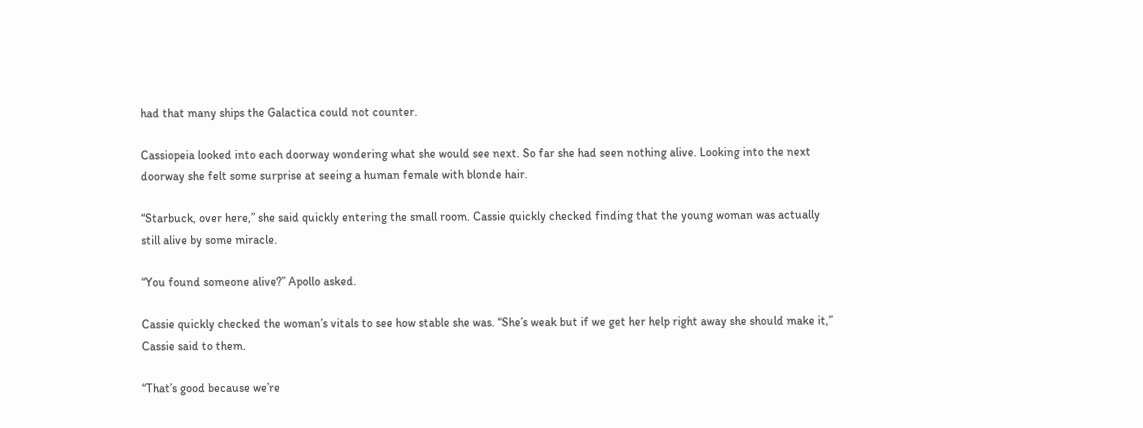had that many ships the Galactica could not counter.

Cassiopeia looked into each doorway wondering what she would see next. So far she had seen nothing alive. Looking into the next doorway she felt some surprise at seeing a human female with blonde hair.

“Starbuck, over here,” she said quickly entering the small room. Cassie quickly checked finding that the young woman was actually still alive by some miracle.

“You found someone alive?” Apollo asked.

Cassie quickly checked the woman’s vitals to see how stable she was. “She’s weak but if we get her help right away she should make it,” Cassie said to them.

“That’s good because we’re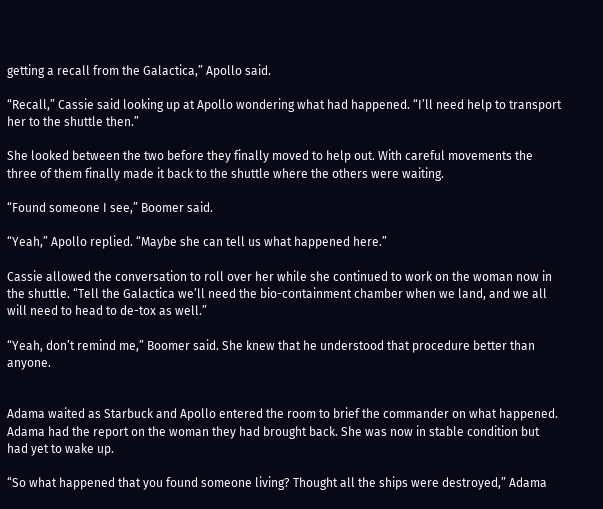getting a recall from the Galactica,” Apollo said.

“Recall,” Cassie said looking up at Apollo wondering what had happened. “I’ll need help to transport her to the shuttle then.”

She looked between the two before they finally moved to help out. With careful movements the three of them finally made it back to the shuttle where the others were waiting.

“Found someone I see,” Boomer said.

“Yeah,” Apollo replied. “Maybe she can tell us what happened here.”

Cassie allowed the conversation to roll over her while she continued to work on the woman now in the shuttle. “Tell the Galactica we’ll need the bio-containment chamber when we land, and we all will need to head to de-tox as well.”

“Yeah, don’t remind me,” Boomer said. She knew that he understood that procedure better than anyone.


Adama waited as Starbuck and Apollo entered the room to brief the commander on what happened. Adama had the report on the woman they had brought back. She was now in stable condition but had yet to wake up.

“So what happened that you found someone living? Thought all the ships were destroyed,” Adama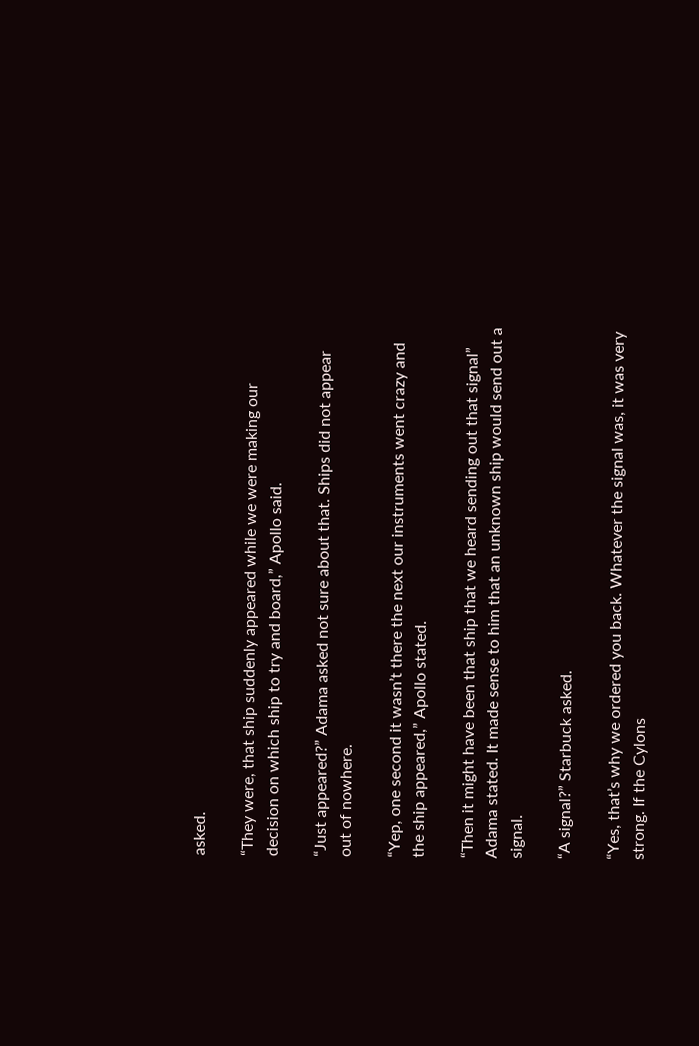asked.

“They were, that ship suddenly appeared while we were making our decision on which ship to try and board,” Apollo said.

“Just appeared?” Adama asked not sure about that. Ships did not appear out of nowhere.

“Yep, one second it wasn’t there the next our instruments went crazy and the ship appeared,” Apollo stated.

“Then it might have been that ship that we heard sending out that signal” Adama stated. It made sense to him that an unknown ship would send out a signal.

“A signal?” Starbuck asked.

“Yes, that’s why we ordered you back. Whatever the signal was, it was very strong. If the Cylons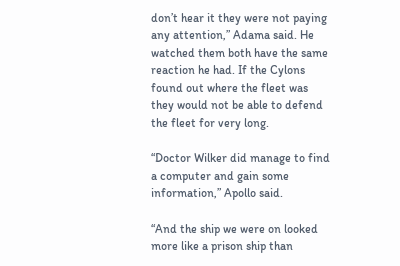don’t hear it they were not paying any attention,” Adama said. He watched them both have the same reaction he had. If the Cylons found out where the fleet was they would not be able to defend the fleet for very long.

“Doctor Wilker did manage to find a computer and gain some information,” Apollo said.

“And the ship we were on looked more like a prison ship than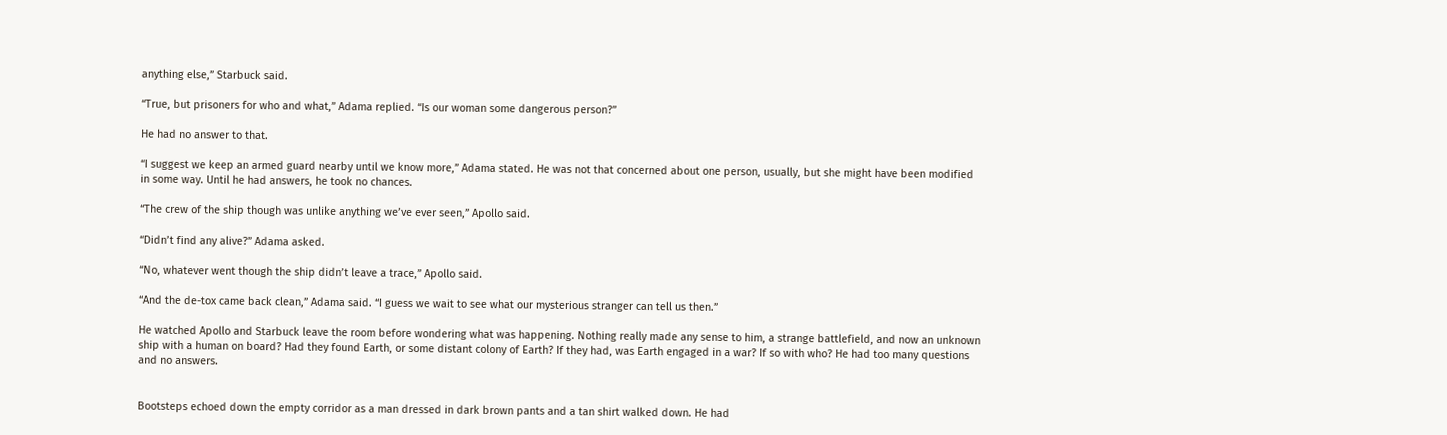anything else,” Starbuck said.

“True, but prisoners for who and what,” Adama replied. “Is our woman some dangerous person?”

He had no answer to that.

“I suggest we keep an armed guard nearby until we know more,” Adama stated. He was not that concerned about one person, usually, but she might have been modified in some way. Until he had answers, he took no chances.

“The crew of the ship though was unlike anything we’ve ever seen,” Apollo said.

“Didn’t find any alive?” Adama asked.

“No, whatever went though the ship didn’t leave a trace,” Apollo said.

“And the de-tox came back clean,” Adama said. “I guess we wait to see what our mysterious stranger can tell us then.”

He watched Apollo and Starbuck leave the room before wondering what was happening. Nothing really made any sense to him, a strange battlefield, and now an unknown ship with a human on board? Had they found Earth, or some distant colony of Earth? If they had, was Earth engaged in a war? If so with who? He had too many questions and no answers.


Bootsteps echoed down the empty corridor as a man dressed in dark brown pants and a tan shirt walked down. He had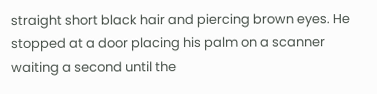straight short black hair and piercing brown eyes. He stopped at a door placing his palm on a scanner waiting a second until the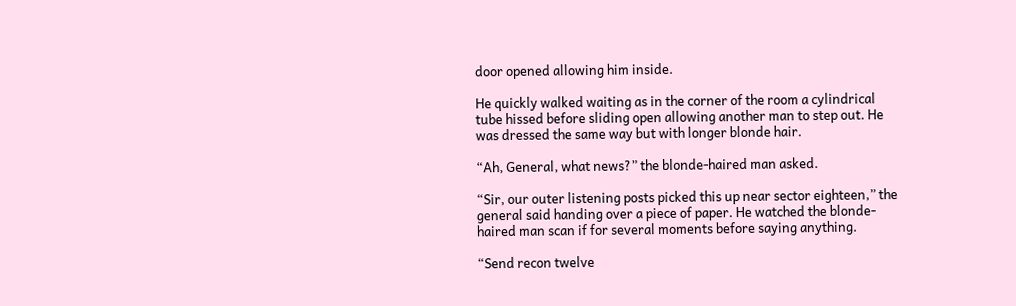door opened allowing him inside.

He quickly walked waiting as in the corner of the room a cylindrical tube hissed before sliding open allowing another man to step out. He was dressed the same way but with longer blonde hair.

“Ah, General, what news?” the blonde-haired man asked.

“Sir, our outer listening posts picked this up near sector eighteen,” the general said handing over a piece of paper. He watched the blonde-haired man scan if for several moments before saying anything.

“Send recon twelve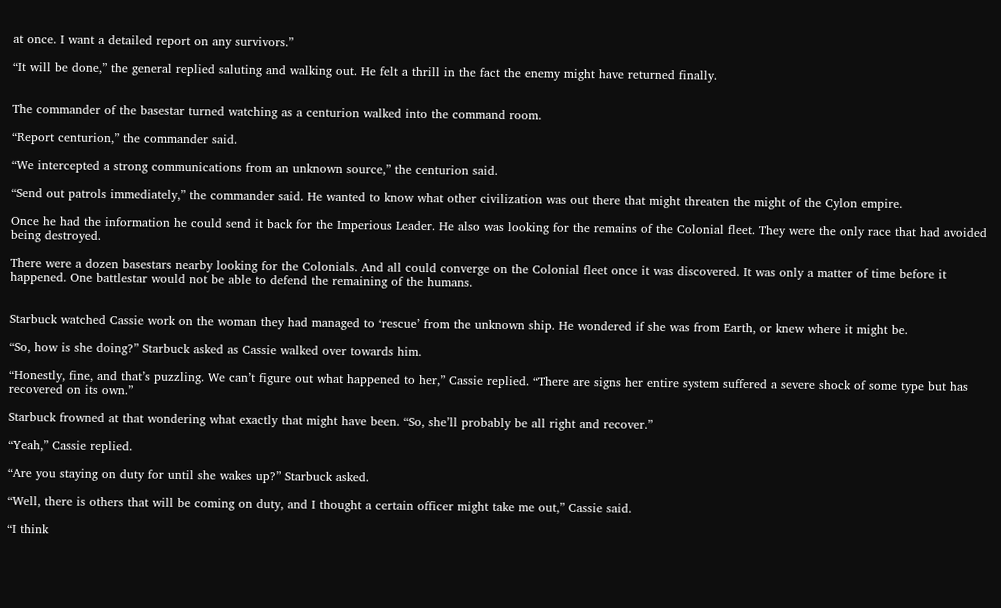at once. I want a detailed report on any survivors.”

“It will be done,” the general replied saluting and walking out. He felt a thrill in the fact the enemy might have returned finally.


The commander of the basestar turned watching as a centurion walked into the command room.

“Report centurion,” the commander said.

“We intercepted a strong communications from an unknown source,” the centurion said.

“Send out patrols immediately,” the commander said. He wanted to know what other civilization was out there that might threaten the might of the Cylon empire.

Once he had the information he could send it back for the Imperious Leader. He also was looking for the remains of the Colonial fleet. They were the only race that had avoided being destroyed.

There were a dozen basestars nearby looking for the Colonials. And all could converge on the Colonial fleet once it was discovered. It was only a matter of time before it happened. One battlestar would not be able to defend the remaining of the humans.


Starbuck watched Cassie work on the woman they had managed to ‘rescue’ from the unknown ship. He wondered if she was from Earth, or knew where it might be.

“So, how is she doing?” Starbuck asked as Cassie walked over towards him.

“Honestly, fine, and that’s puzzling. We can’t figure out what happened to her,” Cassie replied. “There are signs her entire system suffered a severe shock of some type but has recovered on its own.”

Starbuck frowned at that wondering what exactly that might have been. “So, she’ll probably be all right and recover.”

“Yeah,” Cassie replied.

“Are you staying on duty for until she wakes up?” Starbuck asked.

“Well, there is others that will be coming on duty, and I thought a certain officer might take me out,” Cassie said.

“I think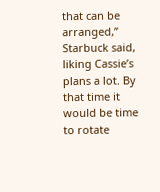that can be arranged,” Starbuck said, liking Cassie’s plans a lot. By that time it would be time to rotate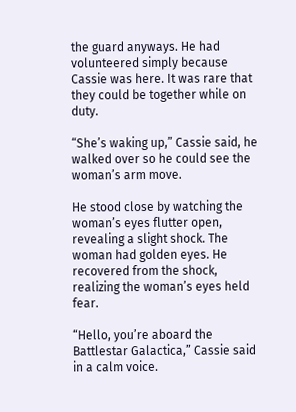the guard anyways. He had volunteered simply because Cassie was here. It was rare that they could be together while on duty.

“She’s waking up,” Cassie said, he walked over so he could see the woman’s arm move.

He stood close by watching the woman’s eyes flutter open, revealing a slight shock. The woman had golden eyes. He recovered from the shock, realizing the woman’s eyes held fear.

“Hello, you’re aboard the Battlestar Galactica,” Cassie said in a calm voice.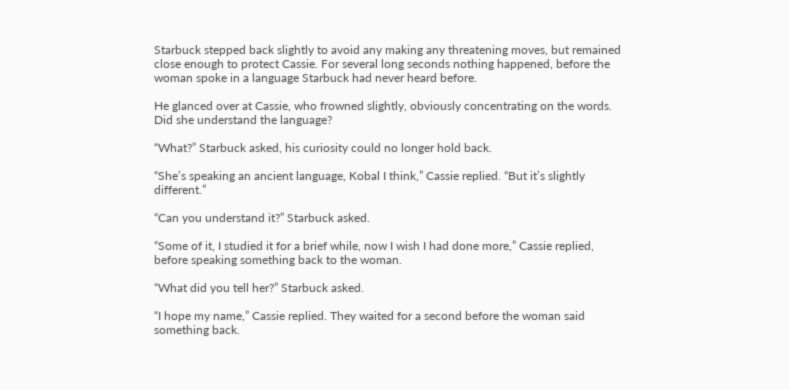Starbuck stepped back slightly to avoid any making any threatening moves, but remained close enough to protect Cassie. For several long seconds nothing happened, before the woman spoke in a language Starbuck had never heard before.

He glanced over at Cassie, who frowned slightly, obviously concentrating on the words. Did she understand the language?

“What?” Starbuck asked, his curiosity could no longer hold back.

“She’s speaking an ancient language, Kobal I think,” Cassie replied. “But it’s slightly different.”

“Can you understand it?” Starbuck asked.

“Some of it, I studied it for a brief while, now I wish I had done more,” Cassie replied, before speaking something back to the woman.

“What did you tell her?” Starbuck asked.

“I hope my name,” Cassie replied. They waited for a second before the woman said something back.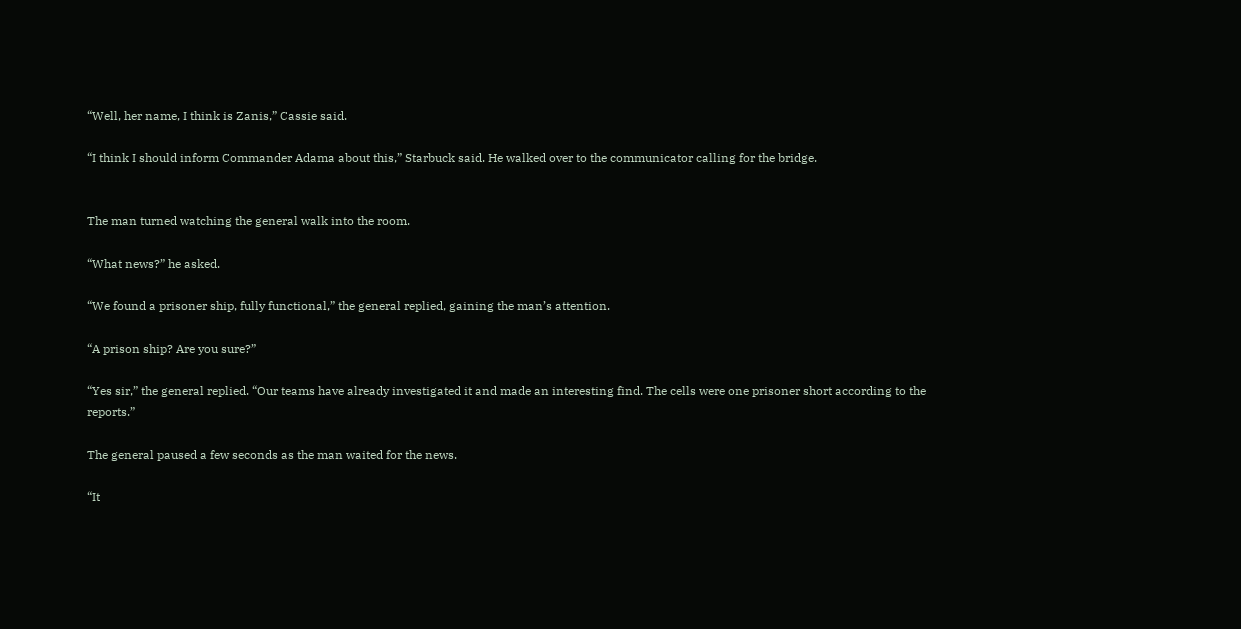“Well, her name, I think is Zanis,” Cassie said.

“I think I should inform Commander Adama about this,” Starbuck said. He walked over to the communicator calling for the bridge.


The man turned watching the general walk into the room.

“What news?” he asked.

“We found a prisoner ship, fully functional,” the general replied, gaining the man’s attention.

“A prison ship? Are you sure?”

“Yes sir,” the general replied. “Our teams have already investigated it and made an interesting find. The cells were one prisoner short according to the reports.”

The general paused a few seconds as the man waited for the news.

“It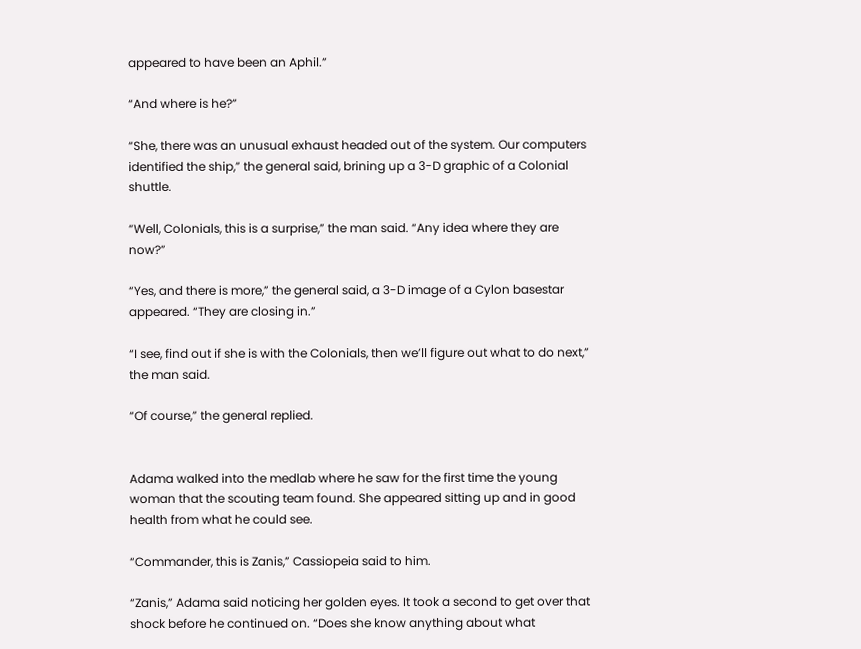appeared to have been an Aphil.”

“And where is he?”

“She, there was an unusual exhaust headed out of the system. Our computers identified the ship,” the general said, brining up a 3-D graphic of a Colonial shuttle.

“Well, Colonials, this is a surprise,” the man said. “Any idea where they are now?”

“Yes, and there is more,” the general said, a 3-D image of a Cylon basestar appeared. “They are closing in.”

“I see, find out if she is with the Colonials, then we’ll figure out what to do next,” the man said.

“Of course,” the general replied.


Adama walked into the medlab where he saw for the first time the young woman that the scouting team found. She appeared sitting up and in good health from what he could see.

“Commander, this is Zanis,” Cassiopeia said to him.

“Zanis,” Adama said noticing her golden eyes. It took a second to get over that shock before he continued on. “Does she know anything about what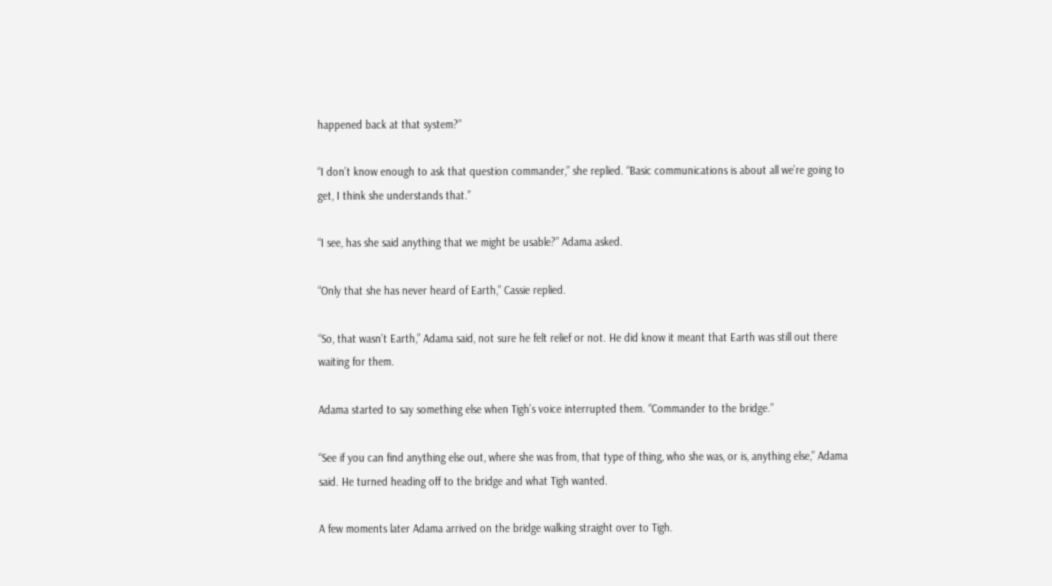happened back at that system?”

“I don’t know enough to ask that question commander,” she replied. “Basic communications is about all we’re going to get, I think she understands that.”

“I see, has she said anything that we might be usable?” Adama asked.

“Only that she has never heard of Earth,” Cassie replied.

“So, that wasn’t Earth,” Adama said, not sure he felt relief or not. He did know it meant that Earth was still out there waiting for them.

Adama started to say something else when Tigh’s voice interrupted them. “Commander to the bridge.”

“See if you can find anything else out, where she was from, that type of thing, who she was, or is, anything else,” Adama said. He turned heading off to the bridge and what Tigh wanted.

A few moments later Adama arrived on the bridge walking straight over to Tigh.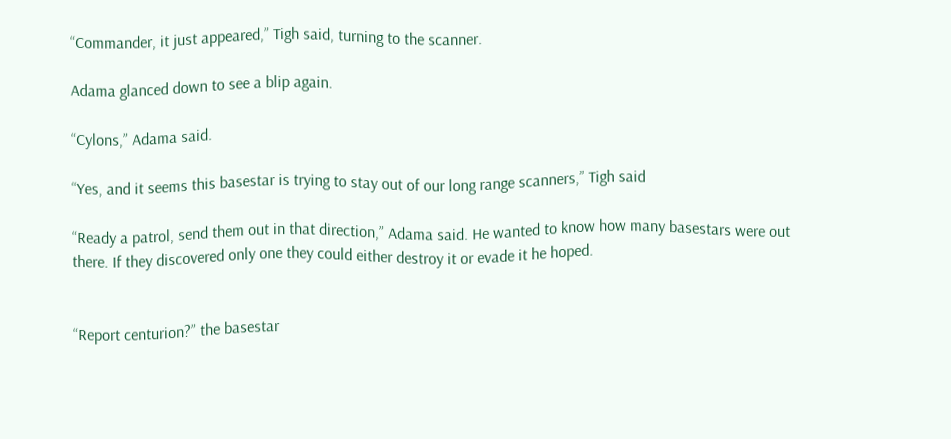“Commander, it just appeared,” Tigh said, turning to the scanner.

Adama glanced down to see a blip again.

“Cylons,” Adama said.

“Yes, and it seems this basestar is trying to stay out of our long range scanners,” Tigh said

“Ready a patrol, send them out in that direction,” Adama said. He wanted to know how many basestars were out there. If they discovered only one they could either destroy it or evade it he hoped.


“Report centurion?” the basestar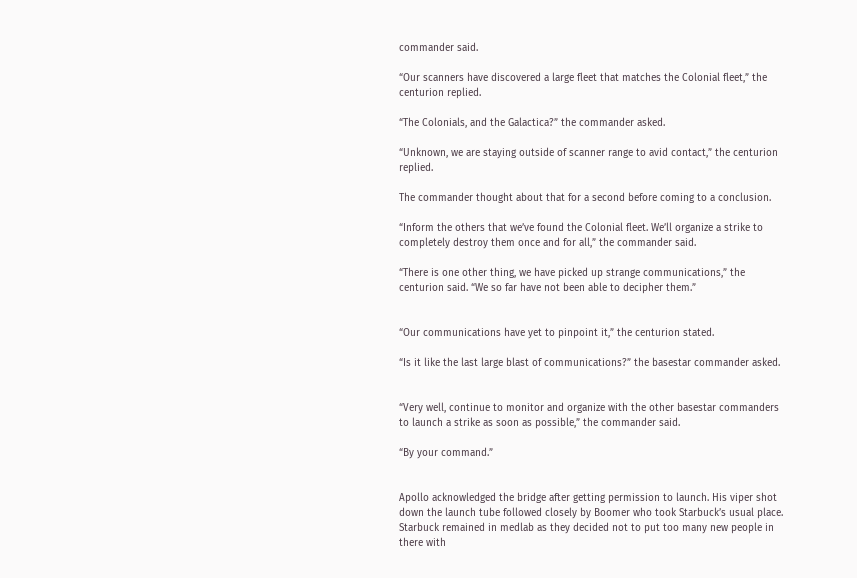commander said.

“Our scanners have discovered a large fleet that matches the Colonial fleet,” the centurion replied.

“The Colonials, and the Galactica?” the commander asked.

“Unknown, we are staying outside of scanner range to avid contact,” the centurion replied.

The commander thought about that for a second before coming to a conclusion.

“Inform the others that we’ve found the Colonial fleet. We’ll organize a strike to completely destroy them once and for all,” the commander said.

“There is one other thing, we have picked up strange communications,” the centurion said. “We so far have not been able to decipher them.”


“Our communications have yet to pinpoint it,” the centurion stated.

“Is it like the last large blast of communications?” the basestar commander asked.


“Very well, continue to monitor and organize with the other basestar commanders to launch a strike as soon as possible,” the commander said.

“By your command.”


Apollo acknowledged the bridge after getting permission to launch. His viper shot down the launch tube followed closely by Boomer who took Starbuck’s usual place. Starbuck remained in medlab as they decided not to put too many new people in there with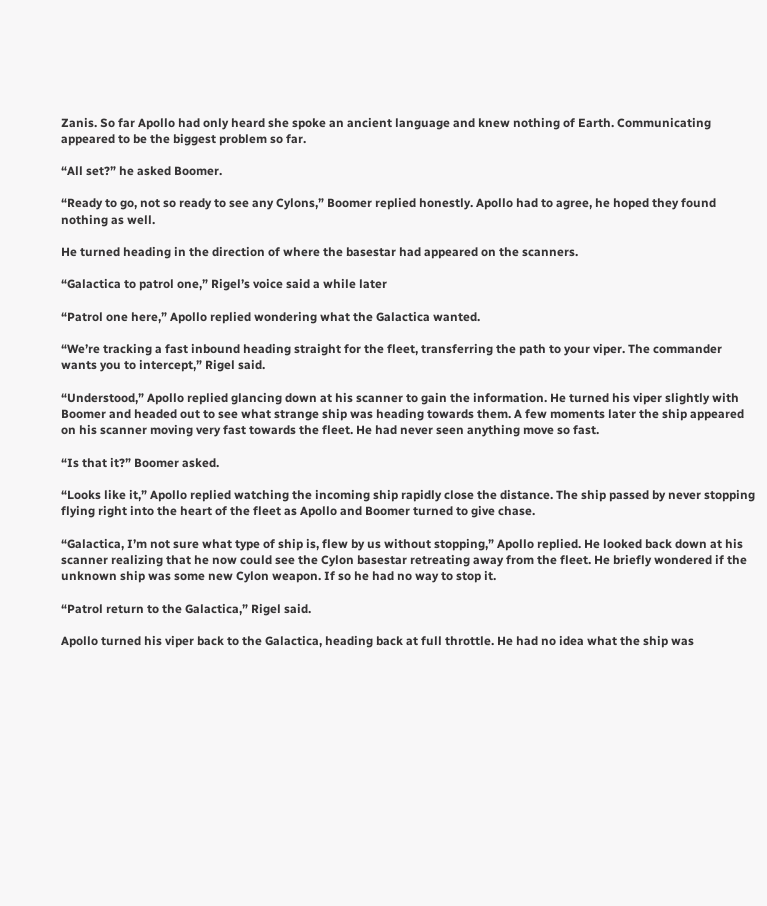Zanis. So far Apollo had only heard she spoke an ancient language and knew nothing of Earth. Communicating appeared to be the biggest problem so far.

“All set?” he asked Boomer.

“Ready to go, not so ready to see any Cylons,” Boomer replied honestly. Apollo had to agree, he hoped they found nothing as well.

He turned heading in the direction of where the basestar had appeared on the scanners.

“Galactica to patrol one,” Rigel’s voice said a while later

“Patrol one here,” Apollo replied wondering what the Galactica wanted.

“We’re tracking a fast inbound heading straight for the fleet, transferring the path to your viper. The commander wants you to intercept,” Rigel said.

“Understood,” Apollo replied glancing down at his scanner to gain the information. He turned his viper slightly with Boomer and headed out to see what strange ship was heading towards them. A few moments later the ship appeared on his scanner moving very fast towards the fleet. He had never seen anything move so fast.

“Is that it?” Boomer asked.

“Looks like it,” Apollo replied watching the incoming ship rapidly close the distance. The ship passed by never stopping flying right into the heart of the fleet as Apollo and Boomer turned to give chase.

“Galactica, I’m not sure what type of ship is, flew by us without stopping,” Apollo replied. He looked back down at his scanner realizing that he now could see the Cylon basestar retreating away from the fleet. He briefly wondered if the unknown ship was some new Cylon weapon. If so he had no way to stop it.

“Patrol return to the Galactica,” Rigel said.

Apollo turned his viper back to the Galactica, heading back at full throttle. He had no idea what the ship was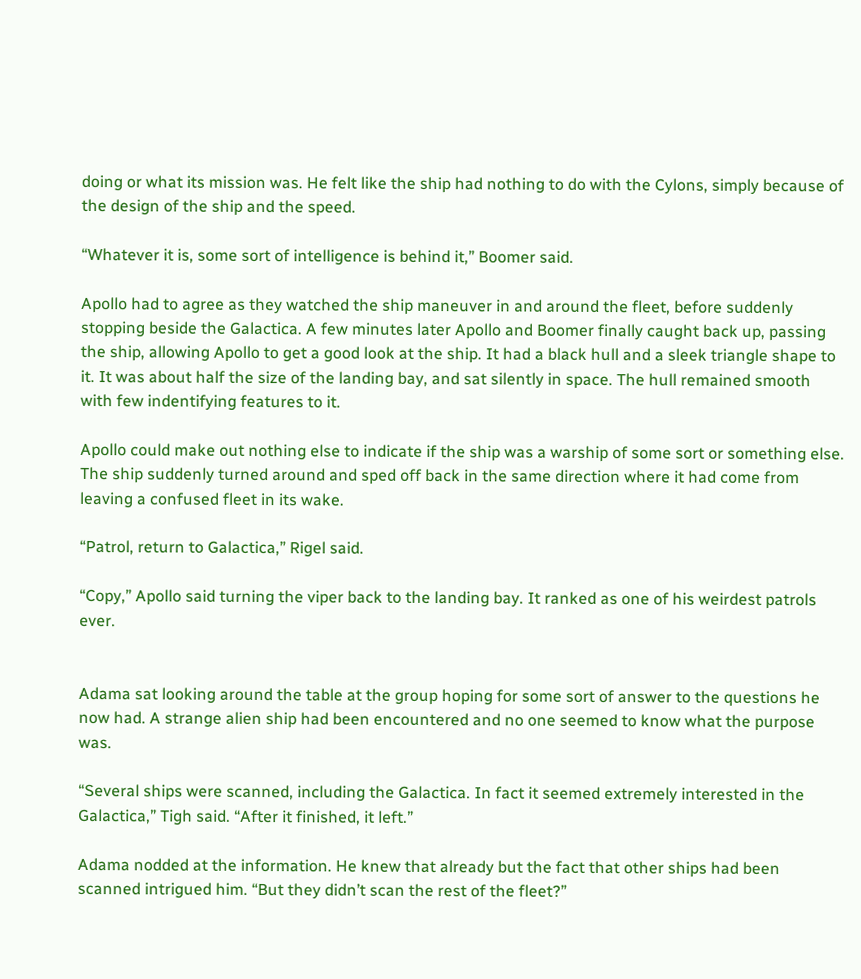doing or what its mission was. He felt like the ship had nothing to do with the Cylons, simply because of the design of the ship and the speed.

“Whatever it is, some sort of intelligence is behind it,” Boomer said.

Apollo had to agree as they watched the ship maneuver in and around the fleet, before suddenly stopping beside the Galactica. A few minutes later Apollo and Boomer finally caught back up, passing the ship, allowing Apollo to get a good look at the ship. It had a black hull and a sleek triangle shape to it. It was about half the size of the landing bay, and sat silently in space. The hull remained smooth with few indentifying features to it.

Apollo could make out nothing else to indicate if the ship was a warship of some sort or something else. The ship suddenly turned around and sped off back in the same direction where it had come from leaving a confused fleet in its wake.

“Patrol, return to Galactica,” Rigel said.

“Copy,” Apollo said turning the viper back to the landing bay. It ranked as one of his weirdest patrols ever.


Adama sat looking around the table at the group hoping for some sort of answer to the questions he now had. A strange alien ship had been encountered and no one seemed to know what the purpose was.

“Several ships were scanned, including the Galactica. In fact it seemed extremely interested in the Galactica,” Tigh said. “After it finished, it left.”

Adama nodded at the information. He knew that already but the fact that other ships had been scanned intrigued him. “But they didn’t scan the rest of the fleet?”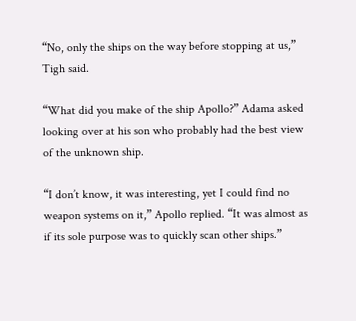“No, only the ships on the way before stopping at us,” Tigh said.

“What did you make of the ship Apollo?” Adama asked looking over at his son who probably had the best view of the unknown ship.

“I don’t know, it was interesting, yet I could find no weapon systems on it,” Apollo replied. “It was almost as if its sole purpose was to quickly scan other ships.”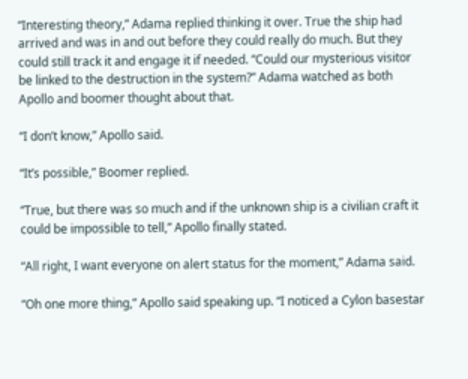“Interesting theory,” Adama replied thinking it over. True the ship had arrived and was in and out before they could really do much. But they could still track it and engage it if needed. “Could our mysterious visitor be linked to the destruction in the system?” Adama watched as both Apollo and boomer thought about that.

“I don’t know,” Apollo said.

“It’s possible,” Boomer replied.

“True, but there was so much and if the unknown ship is a civilian craft it could be impossible to tell,” Apollo finally stated.

“All right, I want everyone on alert status for the moment,” Adama said.

“Oh one more thing,” Apollo said speaking up. “I noticed a Cylon basestar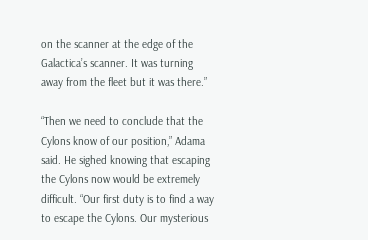on the scanner at the edge of the Galactica’s scanner. It was turning away from the fleet but it was there.”

“Then we need to conclude that the Cylons know of our position,” Adama said. He sighed knowing that escaping the Cylons now would be extremely difficult. “Our first duty is to find a way to escape the Cylons. Our mysterious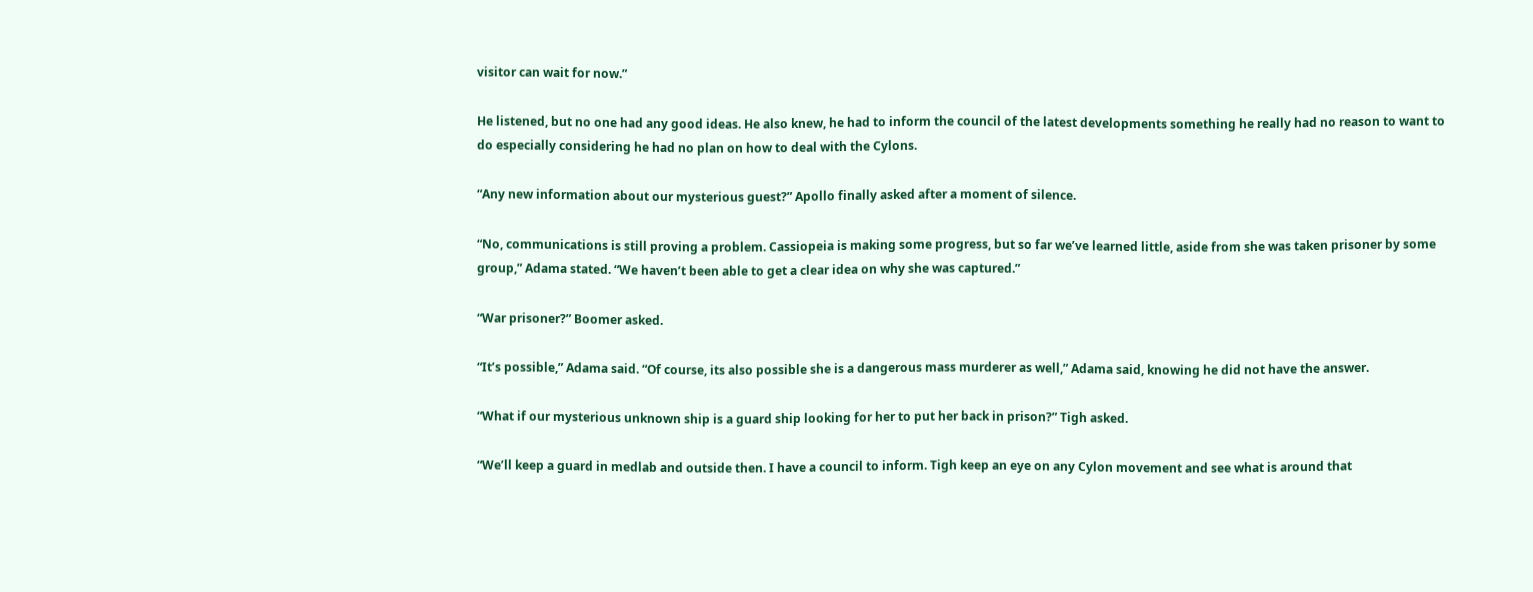visitor can wait for now.”

He listened, but no one had any good ideas. He also knew, he had to inform the council of the latest developments something he really had no reason to want to do especially considering he had no plan on how to deal with the Cylons.

“Any new information about our mysterious guest?” Apollo finally asked after a moment of silence.

“No, communications is still proving a problem. Cassiopeia is making some progress, but so far we’ve learned little, aside from she was taken prisoner by some group,” Adama stated. “We haven’t been able to get a clear idea on why she was captured.”

“War prisoner?” Boomer asked.

“It’s possible,” Adama said. “Of course, its also possible she is a dangerous mass murderer as well,” Adama said, knowing he did not have the answer.

“What if our mysterious unknown ship is a guard ship looking for her to put her back in prison?” Tigh asked.

“We’ll keep a guard in medlab and outside then. I have a council to inform. Tigh keep an eye on any Cylon movement and see what is around that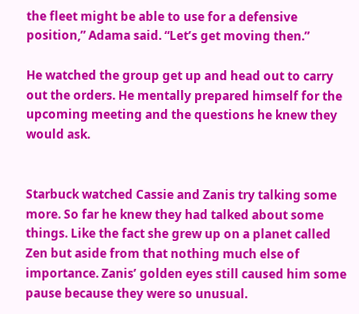the fleet might be able to use for a defensive position,” Adama said. “Let’s get moving then.”

He watched the group get up and head out to carry out the orders. He mentally prepared himself for the upcoming meeting and the questions he knew they would ask.


Starbuck watched Cassie and Zanis try talking some more. So far he knew they had talked about some things. Like the fact she grew up on a planet called Zen but aside from that nothing much else of importance. Zanis’ golden eyes still caused him some pause because they were so unusual.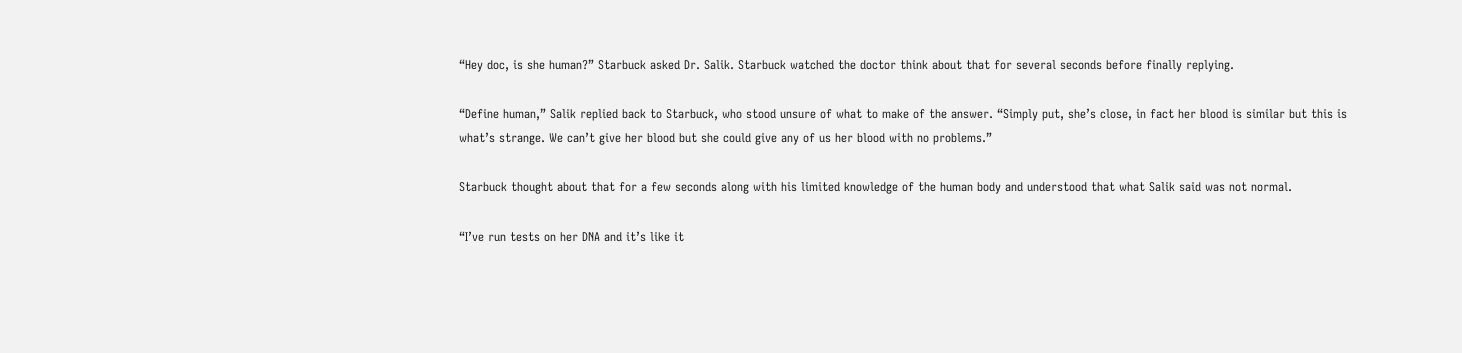“Hey doc, is she human?” Starbuck asked Dr. Salik. Starbuck watched the doctor think about that for several seconds before finally replying.

“Define human,” Salik replied back to Starbuck, who stood unsure of what to make of the answer. “Simply put, she’s close, in fact her blood is similar but this is what’s strange. We can’t give her blood but she could give any of us her blood with no problems.”

Starbuck thought about that for a few seconds along with his limited knowledge of the human body and understood that what Salik said was not normal.

“I’ve run tests on her DNA and it’s like it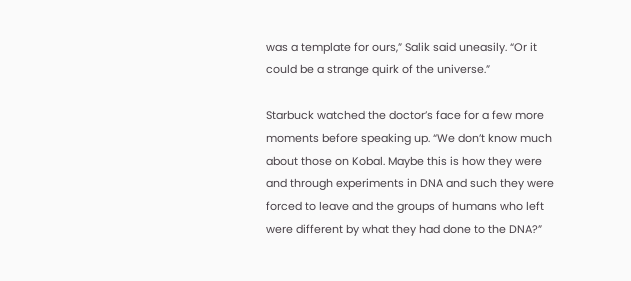was a template for ours,” Salik said uneasily. “Or it could be a strange quirk of the universe.”

Starbuck watched the doctor’s face for a few more moments before speaking up. “We don’t know much about those on Kobal. Maybe this is how they were and through experiments in DNA and such they were forced to leave and the groups of humans who left were different by what they had done to the DNA?”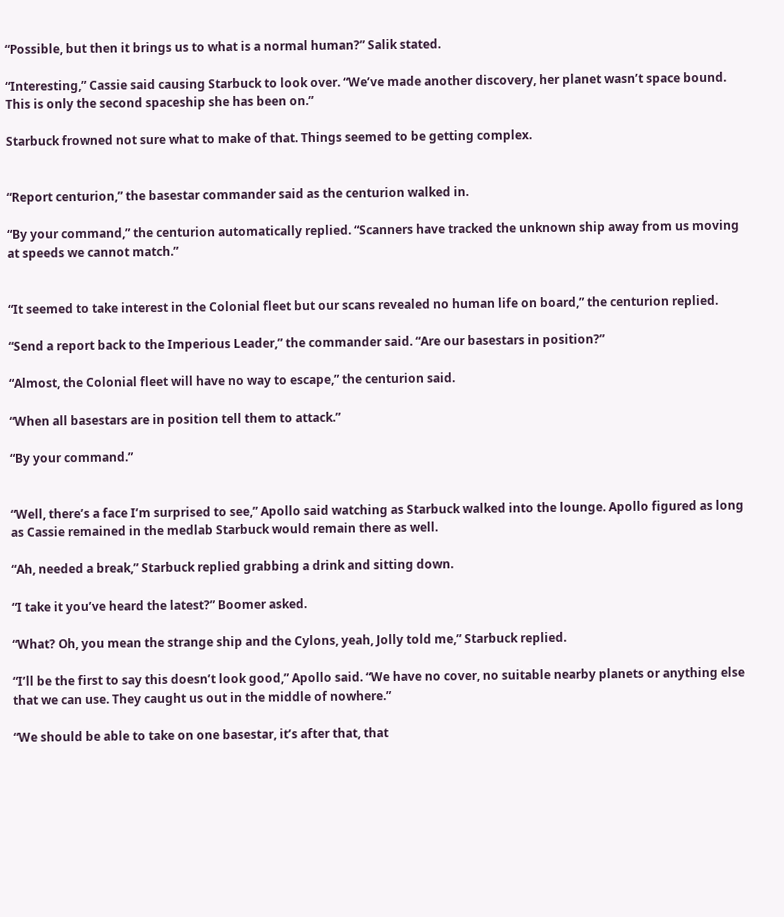“Possible, but then it brings us to what is a normal human?” Salik stated.

“Interesting,” Cassie said causing Starbuck to look over. “We’ve made another discovery, her planet wasn’t space bound. This is only the second spaceship she has been on.”

Starbuck frowned not sure what to make of that. Things seemed to be getting complex.


“Report centurion,” the basestar commander said as the centurion walked in.

“By your command,” the centurion automatically replied. “Scanners have tracked the unknown ship away from us moving at speeds we cannot match.”


“It seemed to take interest in the Colonial fleet but our scans revealed no human life on board,” the centurion replied.

“Send a report back to the Imperious Leader,” the commander said. “Are our basestars in position?”

“Almost, the Colonial fleet will have no way to escape,” the centurion said.

“When all basestars are in position tell them to attack.”

“By your command.”


“Well, there’s a face I’m surprised to see,” Apollo said watching as Starbuck walked into the lounge. Apollo figured as long as Cassie remained in the medlab Starbuck would remain there as well.

“Ah, needed a break,” Starbuck replied grabbing a drink and sitting down.

“I take it you’ve heard the latest?” Boomer asked.

“What? Oh, you mean the strange ship and the Cylons, yeah, Jolly told me,” Starbuck replied.

“I’ll be the first to say this doesn’t look good,” Apollo said. “We have no cover, no suitable nearby planets or anything else that we can use. They caught us out in the middle of nowhere.”

“We should be able to take on one basestar, it’s after that, that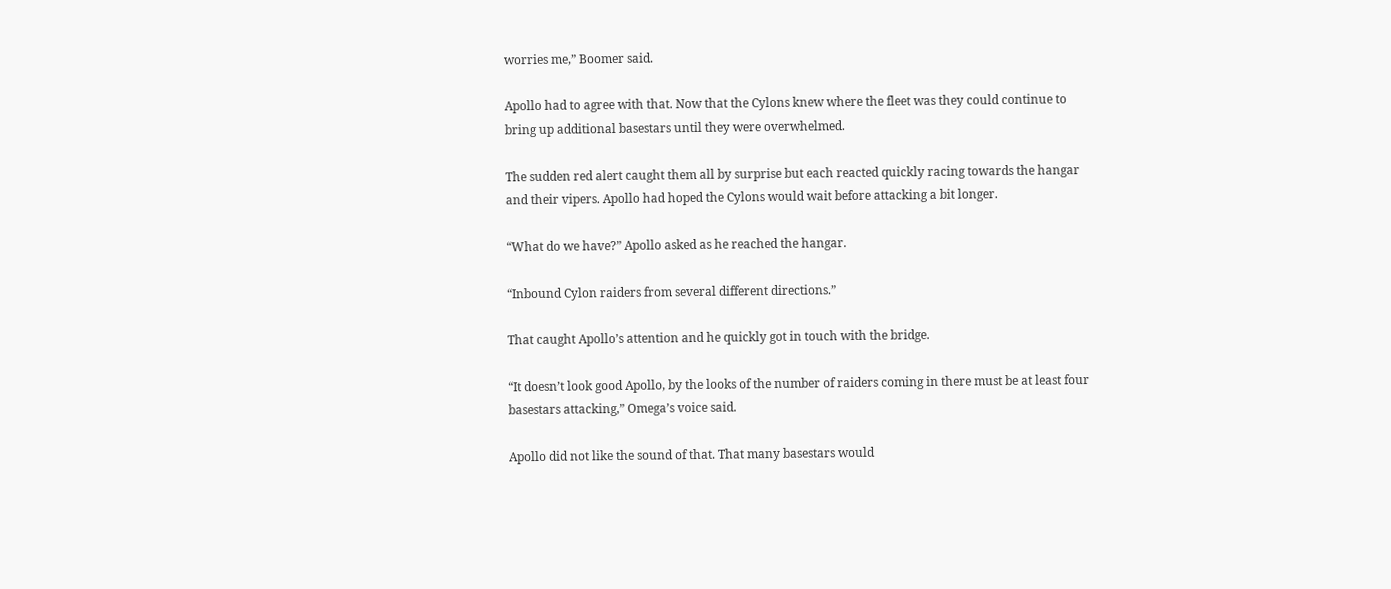worries me,” Boomer said.

Apollo had to agree with that. Now that the Cylons knew where the fleet was they could continue to bring up additional basestars until they were overwhelmed.

The sudden red alert caught them all by surprise but each reacted quickly racing towards the hangar and their vipers. Apollo had hoped the Cylons would wait before attacking a bit longer.

“What do we have?” Apollo asked as he reached the hangar.

“Inbound Cylon raiders from several different directions.”

That caught Apollo’s attention and he quickly got in touch with the bridge.

“It doesn’t look good Apollo, by the looks of the number of raiders coming in there must be at least four basestars attacking,” Omega’s voice said.

Apollo did not like the sound of that. That many basestars would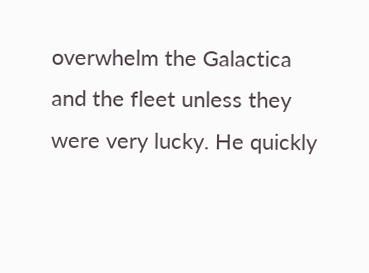overwhelm the Galactica and the fleet unless they were very lucky. He quickly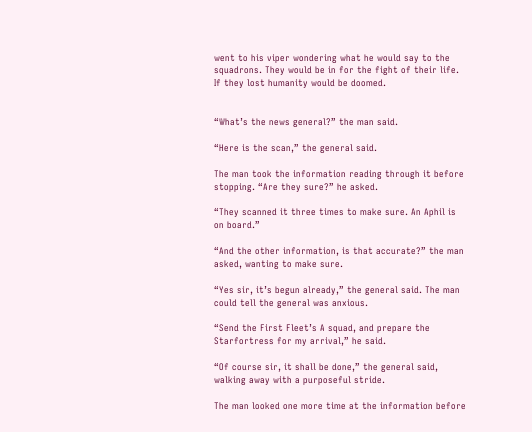went to his viper wondering what he would say to the squadrons. They would be in for the fight of their life. If they lost humanity would be doomed.


“What’s the news general?” the man said.

“Here is the scan,” the general said.

The man took the information reading through it before stopping. “Are they sure?” he asked.

“They scanned it three times to make sure. An Aphil is on board.”

“And the other information, is that accurate?” the man asked, wanting to make sure.

“Yes sir, it’s begun already,” the general said. The man could tell the general was anxious.

“Send the First Fleet’s A squad, and prepare the Starfortress for my arrival,” he said.

“Of course sir, it shall be done,” the general said, walking away with a purposeful stride.

The man looked one more time at the information before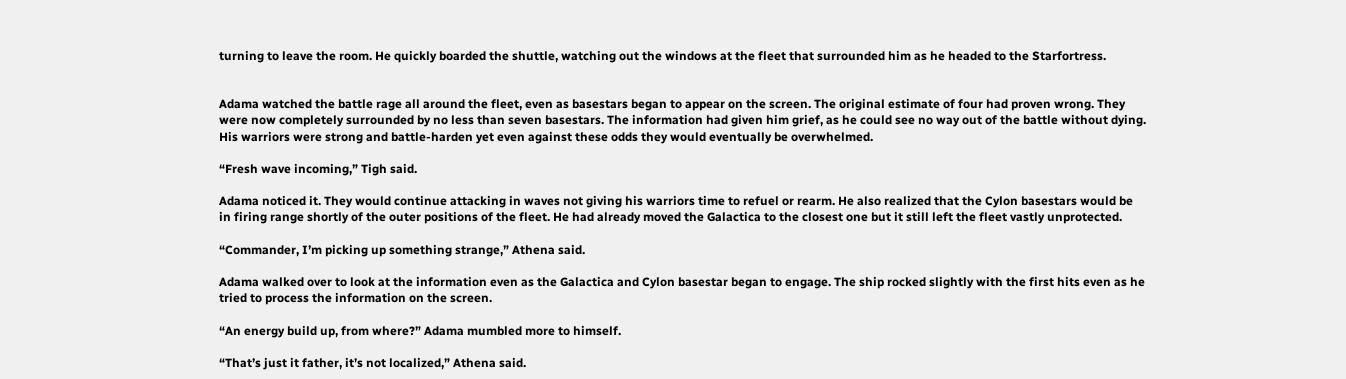turning to leave the room. He quickly boarded the shuttle, watching out the windows at the fleet that surrounded him as he headed to the Starfortress.


Adama watched the battle rage all around the fleet, even as basestars began to appear on the screen. The original estimate of four had proven wrong. They were now completely surrounded by no less than seven basestars. The information had given him grief, as he could see no way out of the battle without dying. His warriors were strong and battle-harden yet even against these odds they would eventually be overwhelmed.

“Fresh wave incoming,” Tigh said.

Adama noticed it. They would continue attacking in waves not giving his warriors time to refuel or rearm. He also realized that the Cylon basestars would be in firing range shortly of the outer positions of the fleet. He had already moved the Galactica to the closest one but it still left the fleet vastly unprotected.

“Commander, I’m picking up something strange,” Athena said.

Adama walked over to look at the information even as the Galactica and Cylon basestar began to engage. The ship rocked slightly with the first hits even as he tried to process the information on the screen.

“An energy build up, from where?” Adama mumbled more to himself.

“That’s just it father, it’s not localized,” Athena said.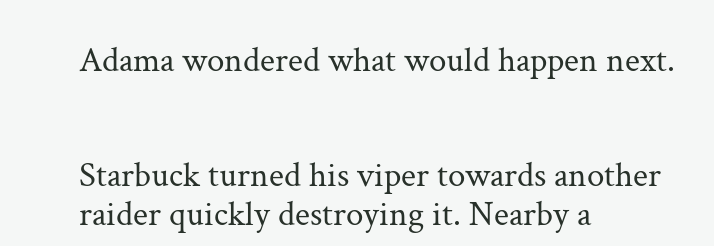Adama wondered what would happen next.


Starbuck turned his viper towards another raider quickly destroying it. Nearby a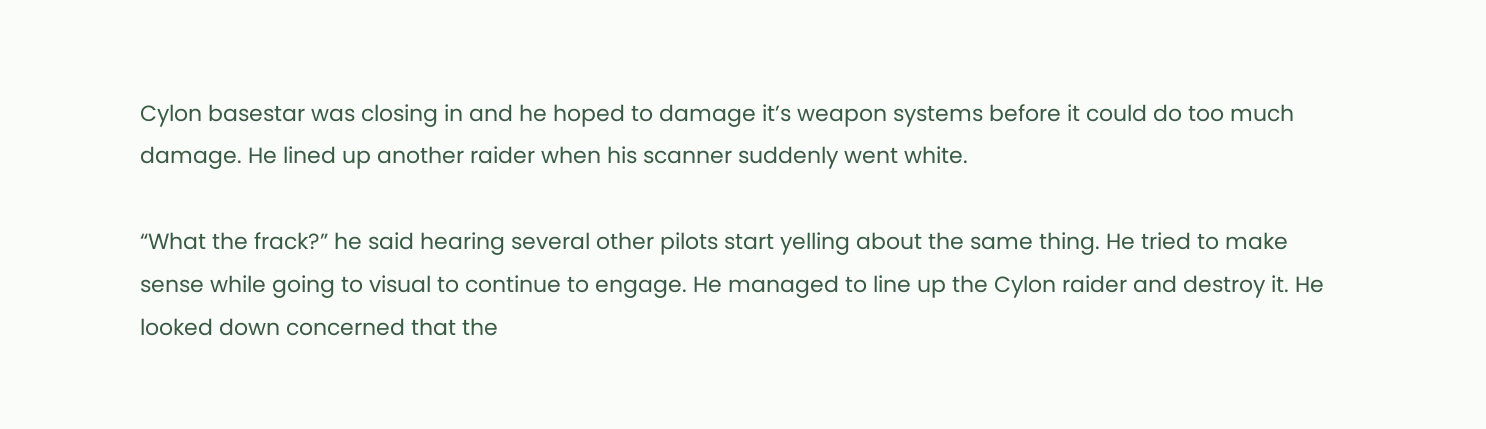Cylon basestar was closing in and he hoped to damage it’s weapon systems before it could do too much damage. He lined up another raider when his scanner suddenly went white.

“What the frack?” he said hearing several other pilots start yelling about the same thing. He tried to make sense while going to visual to continue to engage. He managed to line up the Cylon raider and destroy it. He looked down concerned that the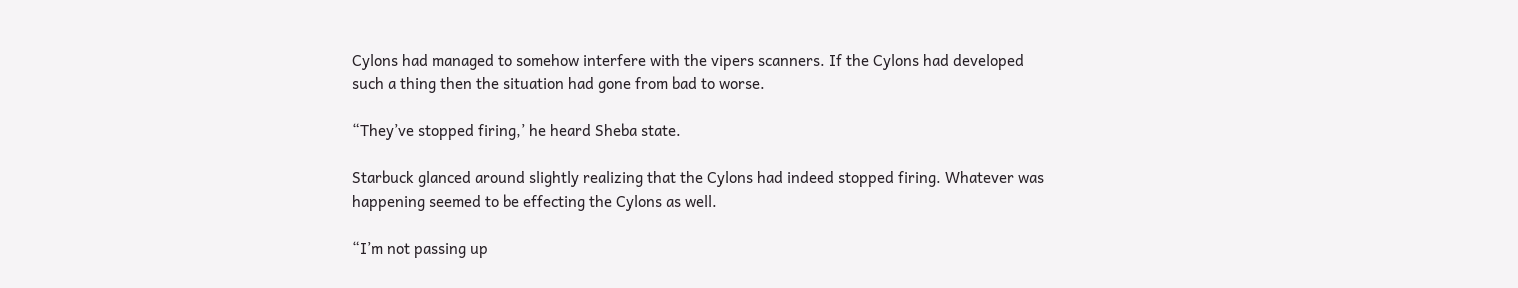Cylons had managed to somehow interfere with the vipers scanners. If the Cylons had developed such a thing then the situation had gone from bad to worse.

“They’ve stopped firing,’ he heard Sheba state.

Starbuck glanced around slightly realizing that the Cylons had indeed stopped firing. Whatever was happening seemed to be effecting the Cylons as well.

“I’m not passing up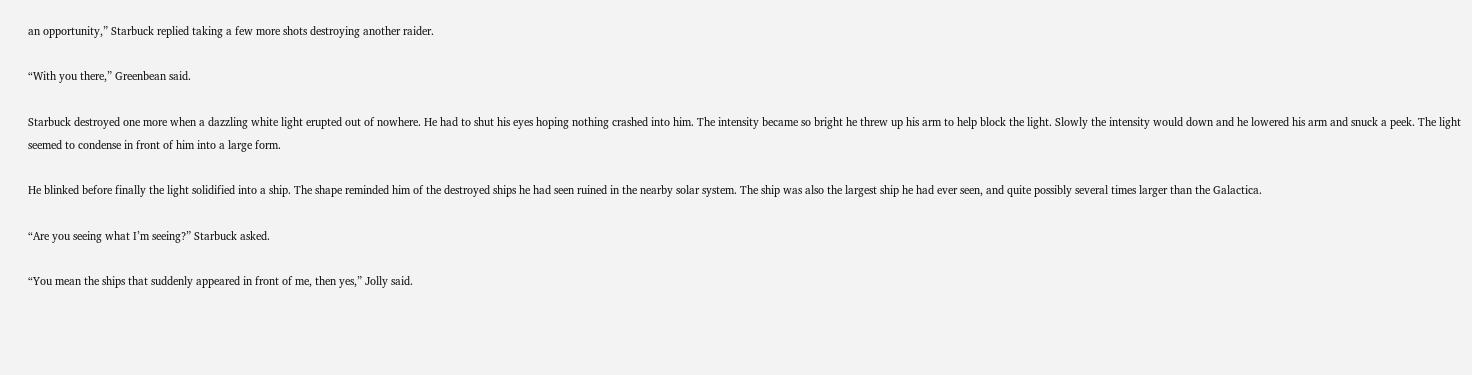an opportunity,” Starbuck replied taking a few more shots destroying another raider.

“With you there,” Greenbean said.

Starbuck destroyed one more when a dazzling white light erupted out of nowhere. He had to shut his eyes hoping nothing crashed into him. The intensity became so bright he threw up his arm to help block the light. Slowly the intensity would down and he lowered his arm and snuck a peek. The light seemed to condense in front of him into a large form.

He blinked before finally the light solidified into a ship. The shape reminded him of the destroyed ships he had seen ruined in the nearby solar system. The ship was also the largest ship he had ever seen, and quite possibly several times larger than the Galactica.

“Are you seeing what I’m seeing?” Starbuck asked.

“You mean the ships that suddenly appeared in front of me, then yes,” Jolly said.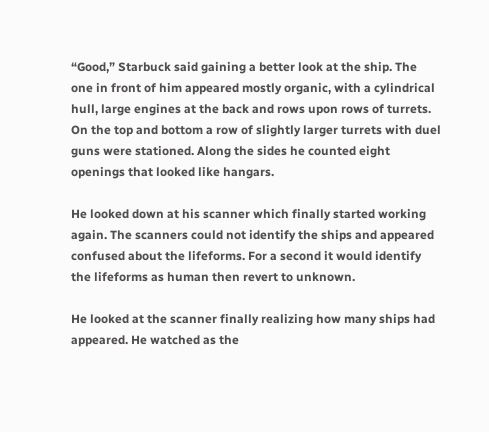“Good,” Starbuck said gaining a better look at the ship. The one in front of him appeared mostly organic, with a cylindrical hull, large engines at the back and rows upon rows of turrets. On the top and bottom a row of slightly larger turrets with duel guns were stationed. Along the sides he counted eight openings that looked like hangars.

He looked down at his scanner which finally started working again. The scanners could not identify the ships and appeared confused about the lifeforms. For a second it would identify the lifeforms as human then revert to unknown.

He looked at the scanner finally realizing how many ships had appeared. He watched as the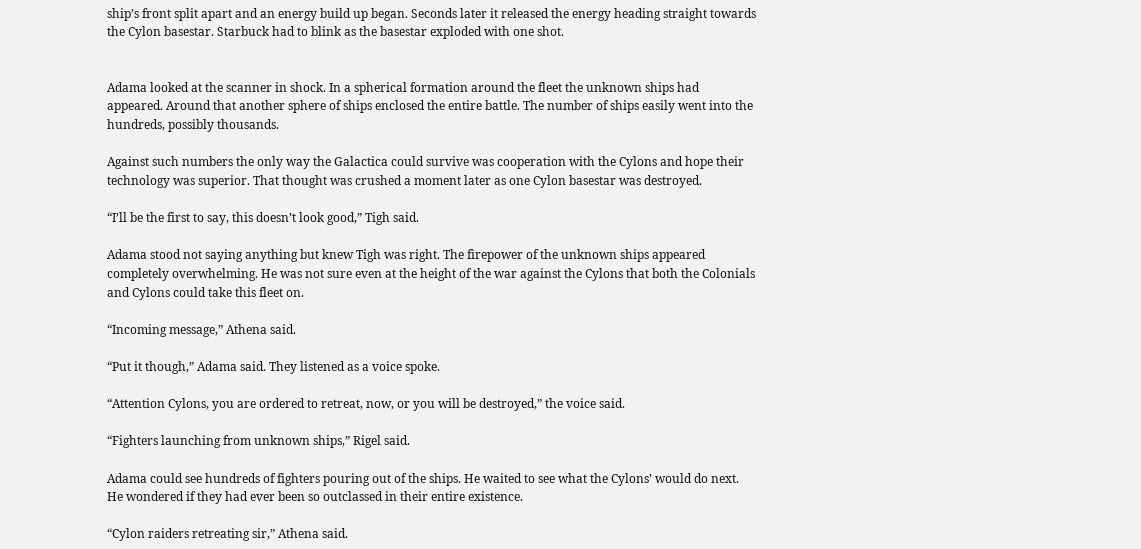ship’s front split apart and an energy build up began. Seconds later it released the energy heading straight towards the Cylon basestar. Starbuck had to blink as the basestar exploded with one shot.


Adama looked at the scanner in shock. In a spherical formation around the fleet the unknown ships had appeared. Around that another sphere of ships enclosed the entire battle. The number of ships easily went into the hundreds, possibly thousands.

Against such numbers the only way the Galactica could survive was cooperation with the Cylons and hope their technology was superior. That thought was crushed a moment later as one Cylon basestar was destroyed.

“I’ll be the first to say, this doesn’t look good,” Tigh said.

Adama stood not saying anything but knew Tigh was right. The firepower of the unknown ships appeared completely overwhelming. He was not sure even at the height of the war against the Cylons that both the Colonials and Cylons could take this fleet on.

“Incoming message,” Athena said.

“Put it though,” Adama said. They listened as a voice spoke.

“Attention Cylons, you are ordered to retreat, now, or you will be destroyed,” the voice said.

“Fighters launching from unknown ships,” Rigel said.

Adama could see hundreds of fighters pouring out of the ships. He waited to see what the Cylons’ would do next. He wondered if they had ever been so outclassed in their entire existence.

“Cylon raiders retreating sir,” Athena said.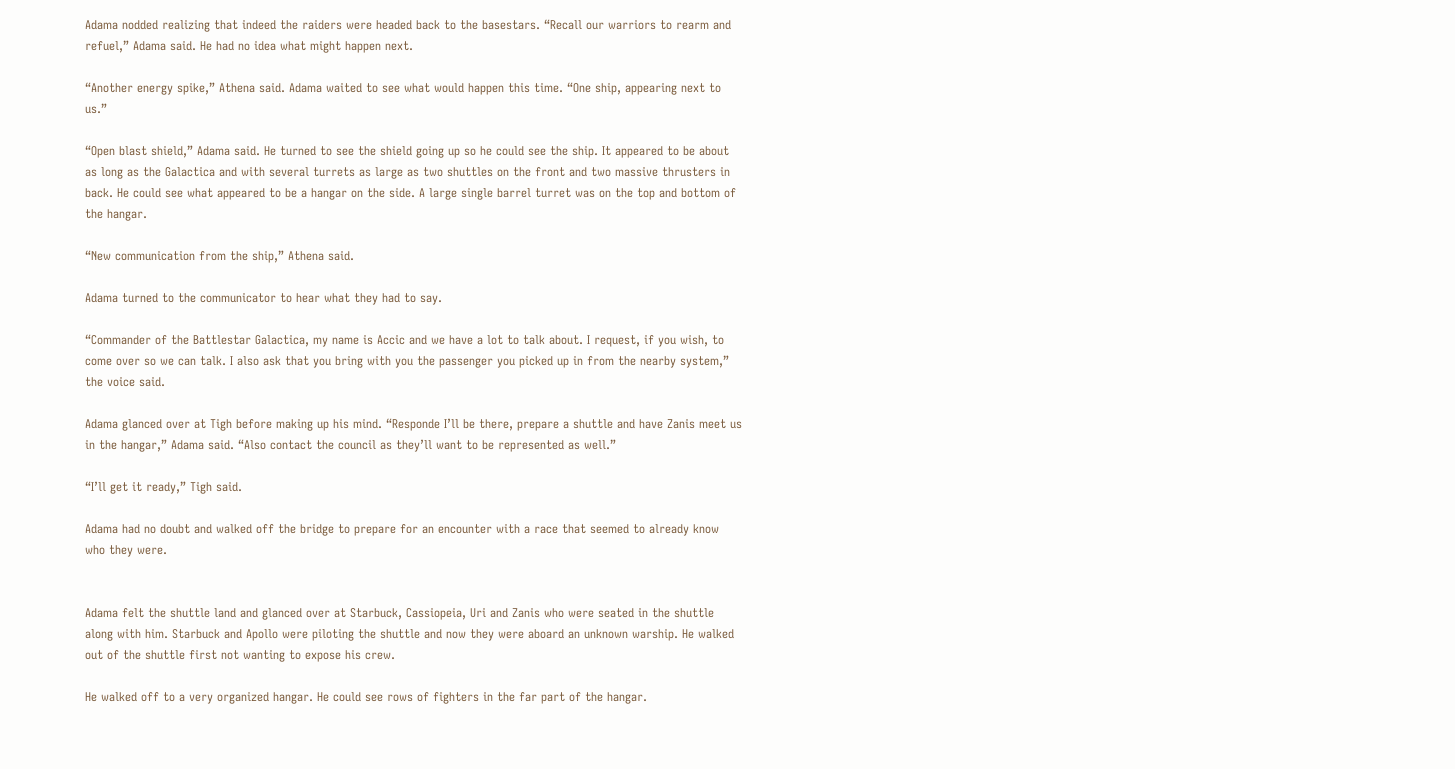Adama nodded realizing that indeed the raiders were headed back to the basestars. “Recall our warriors to rearm and refuel,” Adama said. He had no idea what might happen next.

“Another energy spike,” Athena said. Adama waited to see what would happen this time. “One ship, appearing next to us.”

“Open blast shield,” Adama said. He turned to see the shield going up so he could see the ship. It appeared to be about as long as the Galactica and with several turrets as large as two shuttles on the front and two massive thrusters in back. He could see what appeared to be a hangar on the side. A large single barrel turret was on the top and bottom of the hangar.

“New communication from the ship,” Athena said.

Adama turned to the communicator to hear what they had to say.

“Commander of the Battlestar Galactica, my name is Accic and we have a lot to talk about. I request, if you wish, to come over so we can talk. I also ask that you bring with you the passenger you picked up in from the nearby system,” the voice said.

Adama glanced over at Tigh before making up his mind. “Responde I’ll be there, prepare a shuttle and have Zanis meet us in the hangar,” Adama said. “Also contact the council as they’ll want to be represented as well.”

“I’ll get it ready,” Tigh said.

Adama had no doubt and walked off the bridge to prepare for an encounter with a race that seemed to already know who they were.


Adama felt the shuttle land and glanced over at Starbuck, Cassiopeia, Uri and Zanis who were seated in the shuttle along with him. Starbuck and Apollo were piloting the shuttle and now they were aboard an unknown warship. He walked out of the shuttle first not wanting to expose his crew.

He walked off to a very organized hangar. He could see rows of fighters in the far part of the hangar.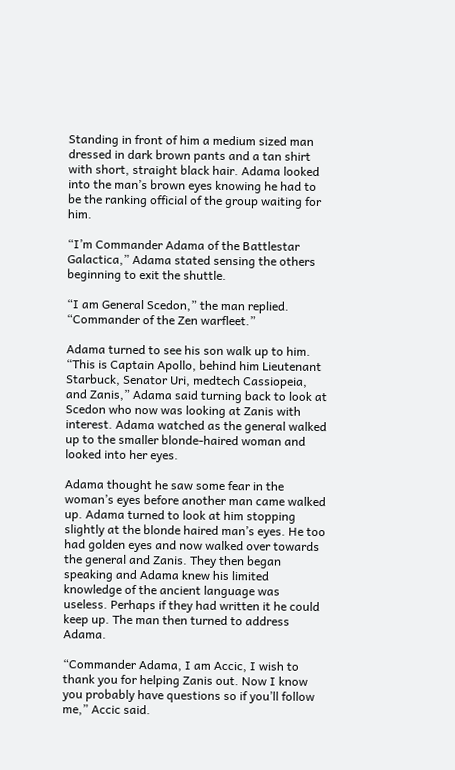Standing in front of him a medium sized man dressed in dark brown pants and a tan shirt with short, straight black hair. Adama looked into the man’s brown eyes knowing he had to be the ranking official of the group waiting for him.

“I’m Commander Adama of the Battlestar Galactica,” Adama stated sensing the others beginning to exit the shuttle.

“I am General Scedon,” the man replied. “Commander of the Zen warfleet.”

Adama turned to see his son walk up to him. “This is Captain Apollo, behind him Lieutenant Starbuck, Senator Uri, medtech Cassiopeia, and Zanis,” Adama said turning back to look at Scedon who now was looking at Zanis with interest. Adama watched as the general walked up to the smaller blonde-haired woman and looked into her eyes.

Adama thought he saw some fear in the woman’s eyes before another man came walked up. Adama turned to look at him stopping slightly at the blonde haired man’s eyes. He too had golden eyes and now walked over towards the general and Zanis. They then began speaking and Adama knew his limited knowledge of the ancient language was useless. Perhaps if they had written it he could keep up. The man then turned to address Adama.

“Commander Adama, I am Accic, I wish to thank you for helping Zanis out. Now I know you probably have questions so if you’ll follow me,” Accic said.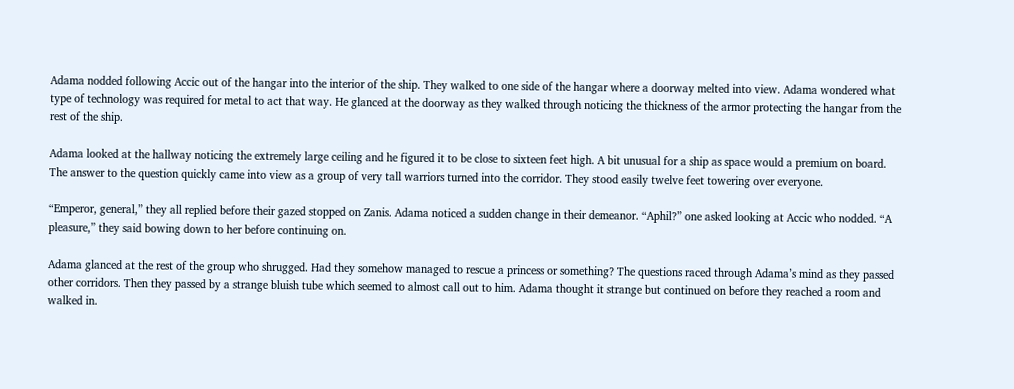Adama nodded following Accic out of the hangar into the interior of the ship. They walked to one side of the hangar where a doorway melted into view. Adama wondered what type of technology was required for metal to act that way. He glanced at the doorway as they walked through noticing the thickness of the armor protecting the hangar from the rest of the ship.

Adama looked at the hallway noticing the extremely large ceiling and he figured it to be close to sixteen feet high. A bit unusual for a ship as space would a premium on board. The answer to the question quickly came into view as a group of very tall warriors turned into the corridor. They stood easily twelve feet towering over everyone.

“Emperor, general,” they all replied before their gazed stopped on Zanis. Adama noticed a sudden change in their demeanor. “Aphil?” one asked looking at Accic who nodded. “A pleasure,” they said bowing down to her before continuing on.

Adama glanced at the rest of the group who shrugged. Had they somehow managed to rescue a princess or something? The questions raced through Adama’s mind as they passed other corridors. Then they passed by a strange bluish tube which seemed to almost call out to him. Adama thought it strange but continued on before they reached a room and walked in.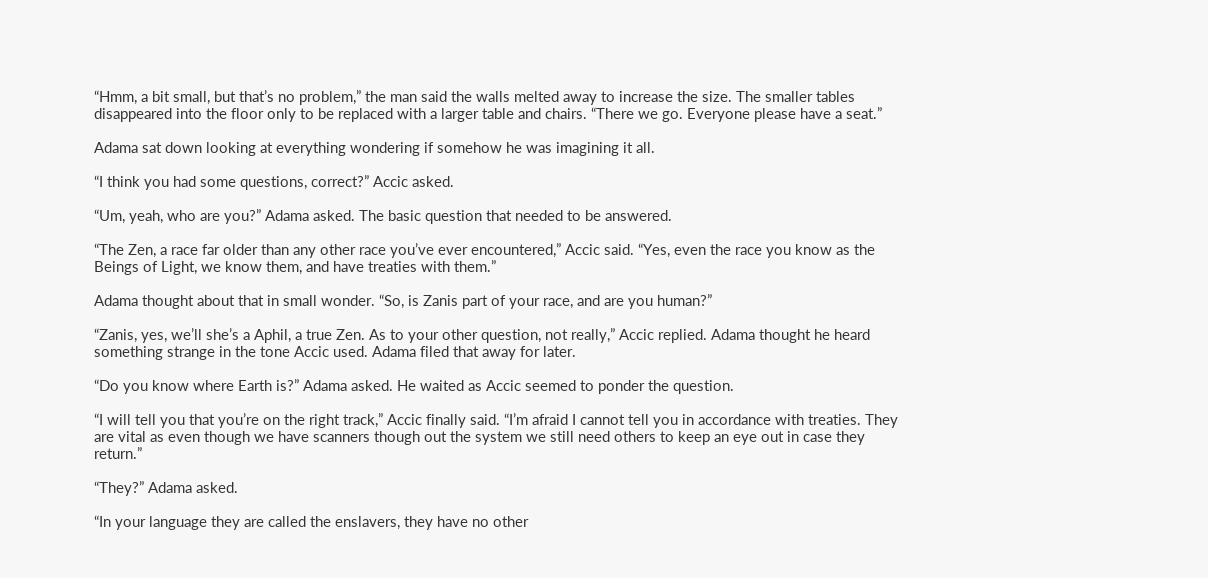“Hmm, a bit small, but that’s no problem,” the man said the walls melted away to increase the size. The smaller tables disappeared into the floor only to be replaced with a larger table and chairs. “There we go. Everyone please have a seat.”

Adama sat down looking at everything wondering if somehow he was imagining it all.

“I think you had some questions, correct?” Accic asked.

“Um, yeah, who are you?” Adama asked. The basic question that needed to be answered.

“The Zen, a race far older than any other race you’ve ever encountered,” Accic said. “Yes, even the race you know as the Beings of Light, we know them, and have treaties with them.”

Adama thought about that in small wonder. “So, is Zanis part of your race, and are you human?”

“Zanis, yes, we’ll she’s a Aphil, a true Zen. As to your other question, not really,” Accic replied. Adama thought he heard something strange in the tone Accic used. Adama filed that away for later.

“Do you know where Earth is?” Adama asked. He waited as Accic seemed to ponder the question.

“I will tell you that you’re on the right track,” Accic finally said. “I’m afraid I cannot tell you in accordance with treaties. They are vital as even though we have scanners though out the system we still need others to keep an eye out in case they return.”

“They?” Adama asked.

“In your language they are called the enslavers, they have no other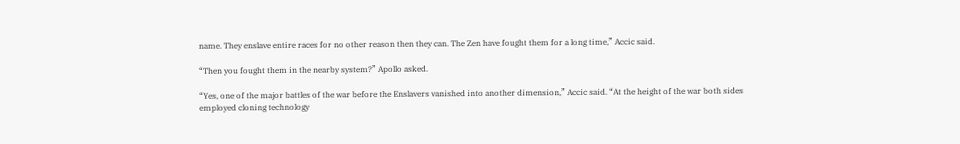name. They enslave entire races for no other reason then they can. The Zen have fought them for a long time,” Accic said.

“Then you fought them in the nearby system?” Apollo asked.

“Yes, one of the major battles of the war before the Enslavers vanished into another dimension,” Accic said. “At the height of the war both sides employed cloning technology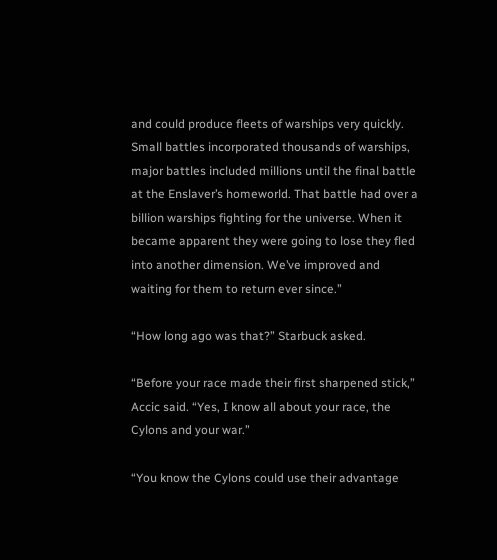and could produce fleets of warships very quickly. Small battles incorporated thousands of warships, major battles included millions until the final battle at the Enslaver’s homeworld. That battle had over a billion warships fighting for the universe. When it became apparent they were going to lose they fled into another dimension. We’ve improved and waiting for them to return ever since.”

“How long ago was that?” Starbuck asked.

“Before your race made their first sharpened stick,” Accic said. “Yes, I know all about your race, the Cylons and your war.”

“You know the Cylons could use their advantage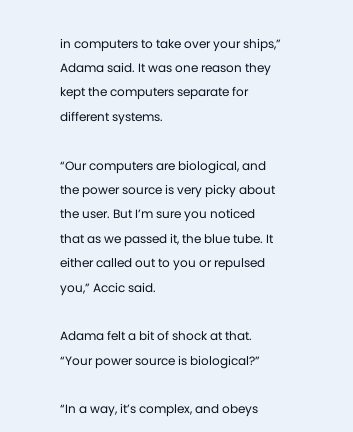in computers to take over your ships,” Adama said. It was one reason they kept the computers separate for different systems.

“Our computers are biological, and the power source is very picky about the user. But I’m sure you noticed that as we passed it, the blue tube. It either called out to you or repulsed you,” Accic said.

Adama felt a bit of shock at that. “Your power source is biological?”

“In a way, it’s complex, and obeys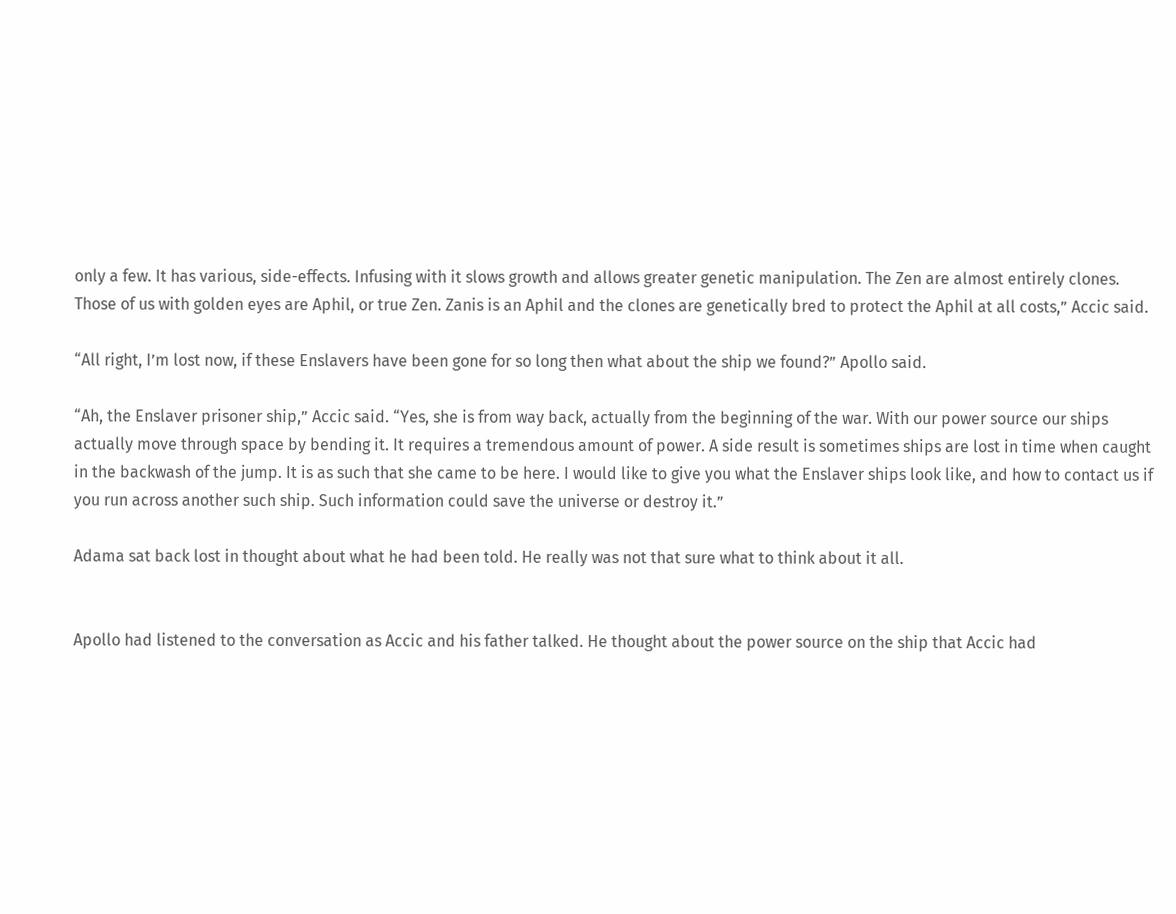only a few. It has various, side-effects. Infusing with it slows growth and allows greater genetic manipulation. The Zen are almost entirely clones. Those of us with golden eyes are Aphil, or true Zen. Zanis is an Aphil and the clones are genetically bred to protect the Aphil at all costs,” Accic said.

“All right, I’m lost now, if these Enslavers have been gone for so long then what about the ship we found?” Apollo said.

“Ah, the Enslaver prisoner ship,” Accic said. “Yes, she is from way back, actually from the beginning of the war. With our power source our ships actually move through space by bending it. It requires a tremendous amount of power. A side result is sometimes ships are lost in time when caught in the backwash of the jump. It is as such that she came to be here. I would like to give you what the Enslaver ships look like, and how to contact us if you run across another such ship. Such information could save the universe or destroy it.”

Adama sat back lost in thought about what he had been told. He really was not that sure what to think about it all.


Apollo had listened to the conversation as Accic and his father talked. He thought about the power source on the ship that Accic had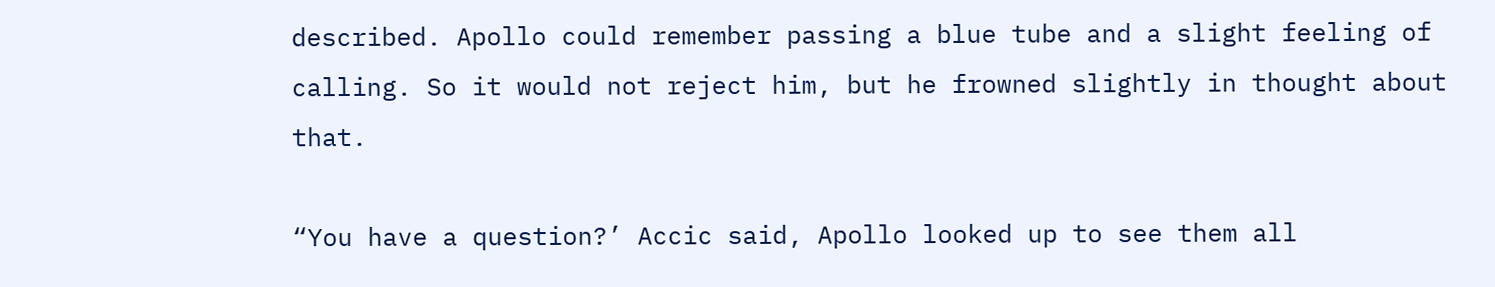described. Apollo could remember passing a blue tube and a slight feeling of calling. So it would not reject him, but he frowned slightly in thought about that.

“You have a question?’ Accic said, Apollo looked up to see them all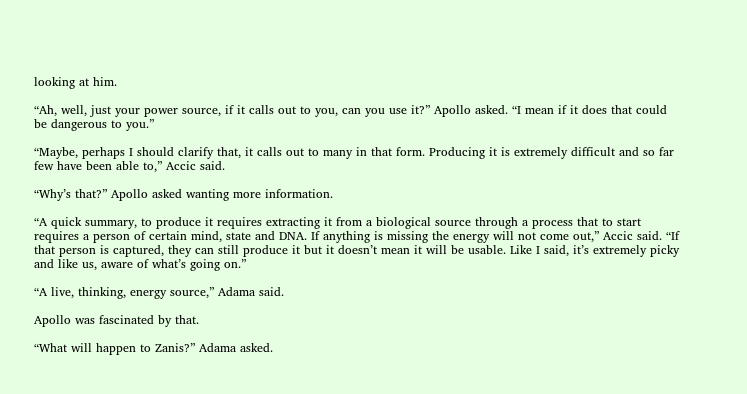looking at him.

“Ah, well, just your power source, if it calls out to you, can you use it?” Apollo asked. “I mean if it does that could be dangerous to you.”

“Maybe, perhaps I should clarify that, it calls out to many in that form. Producing it is extremely difficult and so far few have been able to,” Accic said.

“Why’s that?” Apollo asked wanting more information.

“A quick summary, to produce it requires extracting it from a biological source through a process that to start requires a person of certain mind, state and DNA. If anything is missing the energy will not come out,” Accic said. “If that person is captured, they can still produce it but it doesn’t mean it will be usable. Like I said, it’s extremely picky and like us, aware of what’s going on.”

“A live, thinking, energy source,” Adama said.

Apollo was fascinated by that.

“What will happen to Zanis?” Adama asked.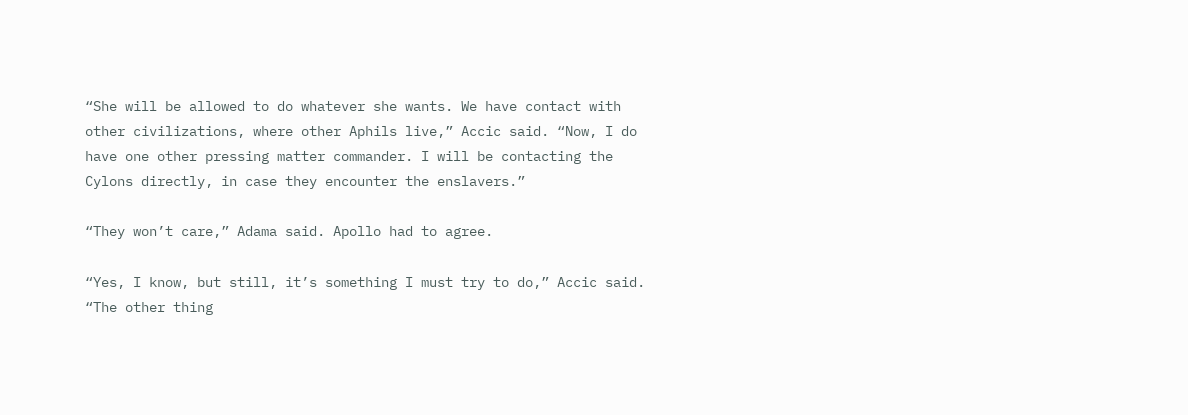“She will be allowed to do whatever she wants. We have contact with other civilizations, where other Aphils live,” Accic said. “Now, I do have one other pressing matter commander. I will be contacting the Cylons directly, in case they encounter the enslavers.”

“They won’t care,” Adama said. Apollo had to agree.

“Yes, I know, but still, it’s something I must try to do,” Accic said. “The other thing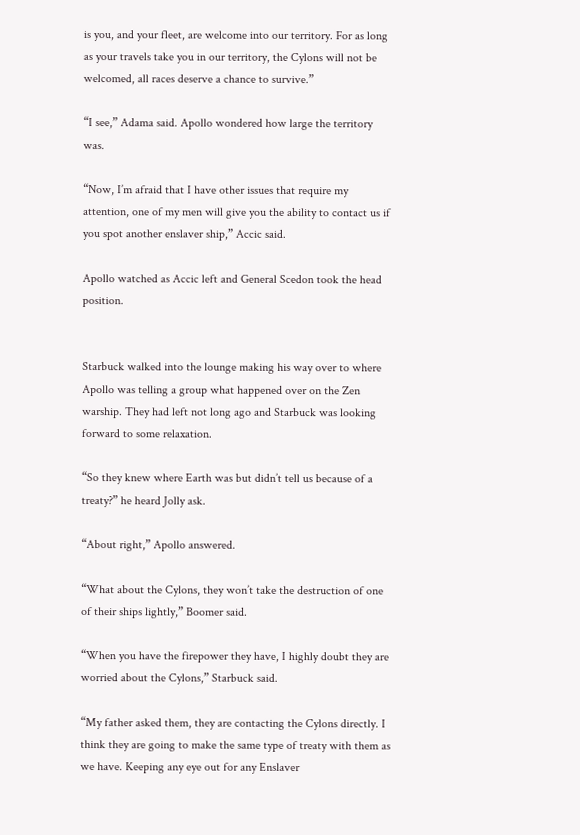is you, and your fleet, are welcome into our territory. For as long as your travels take you in our territory, the Cylons will not be welcomed, all races deserve a chance to survive.”

“I see,” Adama said. Apollo wondered how large the territory was.

“Now, I’m afraid that I have other issues that require my attention, one of my men will give you the ability to contact us if you spot another enslaver ship,” Accic said.

Apollo watched as Accic left and General Scedon took the head position.


Starbuck walked into the lounge making his way over to where Apollo was telling a group what happened over on the Zen warship. They had left not long ago and Starbuck was looking forward to some relaxation.

“So they knew where Earth was but didn’t tell us because of a treaty?” he heard Jolly ask.

“About right,” Apollo answered.

“What about the Cylons, they won’t take the destruction of one of their ships lightly,” Boomer said.

“When you have the firepower they have, I highly doubt they are worried about the Cylons,” Starbuck said.

“My father asked them, they are contacting the Cylons directly. I think they are going to make the same type of treaty with them as we have. Keeping any eye out for any Enslaver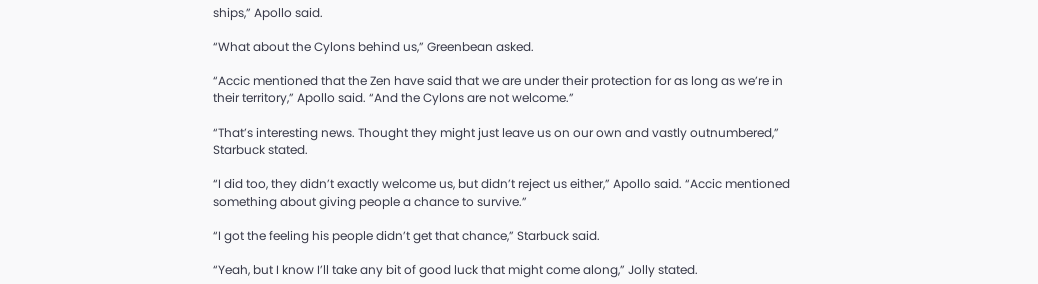ships,” Apollo said.

“What about the Cylons behind us,” Greenbean asked.

“Accic mentioned that the Zen have said that we are under their protection for as long as we’re in their territory,” Apollo said. “And the Cylons are not welcome.”

“That’s interesting news. Thought they might just leave us on our own and vastly outnumbered,” Starbuck stated.

“I did too, they didn’t exactly welcome us, but didn’t reject us either,” Apollo said. “Accic mentioned something about giving people a chance to survive.”

“I got the feeling his people didn’t get that chance,” Starbuck said.

“Yeah, but I know I’ll take any bit of good luck that might come along,” Jolly stated.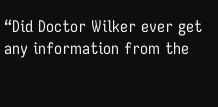“Did Doctor Wilker ever get any information from the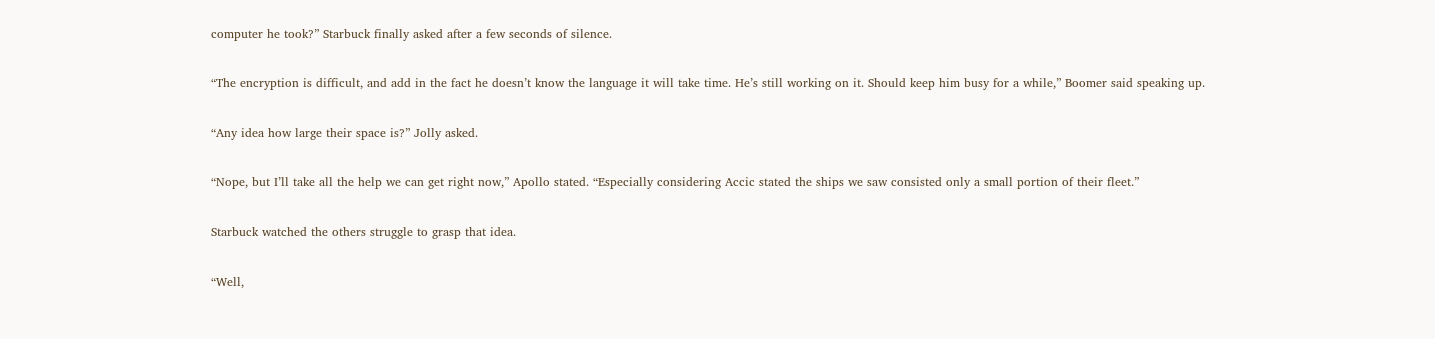computer he took?” Starbuck finally asked after a few seconds of silence.

“The encryption is difficult, and add in the fact he doesn’t know the language it will take time. He’s still working on it. Should keep him busy for a while,” Boomer said speaking up.

“Any idea how large their space is?” Jolly asked.

“Nope, but I’ll take all the help we can get right now,” Apollo stated. “Especially considering Accic stated the ships we saw consisted only a small portion of their fleet.”

Starbuck watched the others struggle to grasp that idea.

“Well,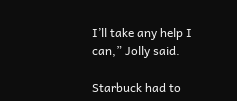I’ll take any help I can,” Jolly said.

Starbuck had to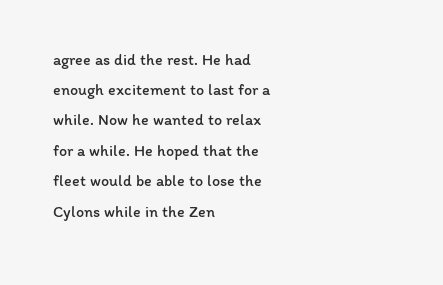agree as did the rest. He had enough excitement to last for a while. Now he wanted to relax for a while. He hoped that the fleet would be able to lose the Cylons while in the Zen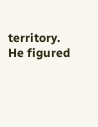territory. He figured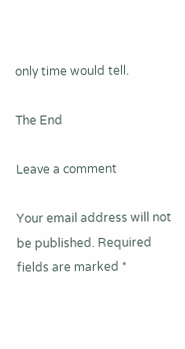only time would tell.

The End

Leave a comment

Your email address will not be published. Required fields are marked *